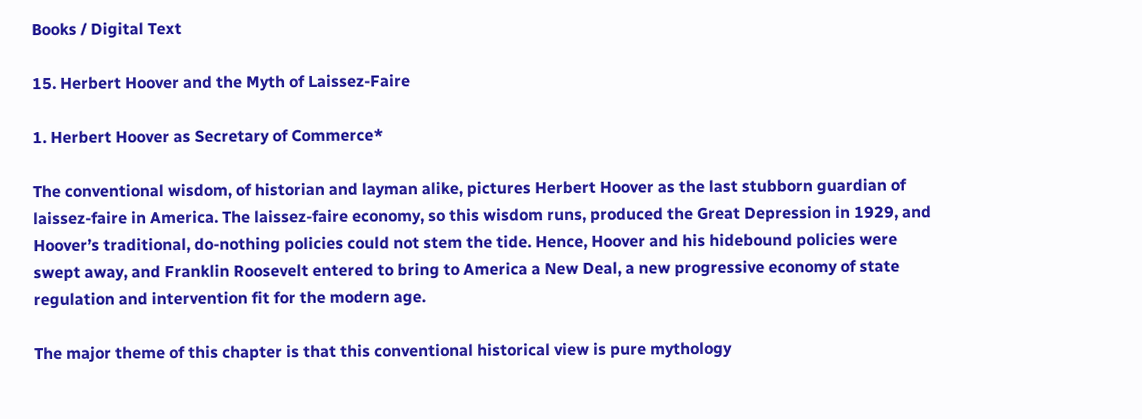Books / Digital Text

15. Herbert Hoover and the Myth of Laissez-Faire

1. Herbert Hoover as Secretary of Commerce*

The conventional wisdom, of historian and layman alike, pictures Herbert Hoover as the last stubborn guardian of laissez-faire in America. The laissez-faire economy, so this wisdom runs, produced the Great Depression in 1929, and Hoover’s traditional, do-nothing policies could not stem the tide. Hence, Hoover and his hidebound policies were swept away, and Franklin Roosevelt entered to bring to America a New Deal, a new progressive economy of state regulation and intervention fit for the modern age.

The major theme of this chapter is that this conventional historical view is pure mythology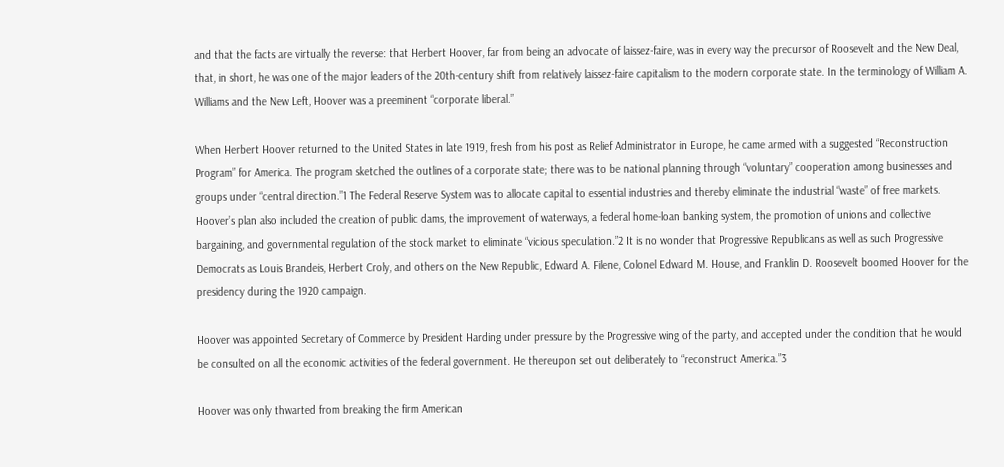and that the facts are virtually the reverse: that Herbert Hoover, far from being an advocate of laissez-faire, was in every way the precursor of Roosevelt and the New Deal, that, in short, he was one of the major leaders of the 20th-century shift from relatively laissez-faire capitalism to the modern corporate state. In the terminology of William A. Williams and the New Left, Hoover was a preeminent “corporate liberal.”

When Herbert Hoover returned to the United States in late 1919, fresh from his post as Relief Administrator in Europe, he came armed with a suggested “Reconstruction Program” for America. The program sketched the outlines of a corporate state; there was to be national planning through “voluntary” cooperation among businesses and groups under “central direction.”1 The Federal Reserve System was to allocate capital to essential industries and thereby eliminate the industrial “waste” of free markets. Hoover’s plan also included the creation of public dams, the improvement of waterways, a federal home-loan banking system, the promotion of unions and collective bargaining, and governmental regulation of the stock market to eliminate “vicious speculation.”2 It is no wonder that Progressive Republicans as well as such Progressive Democrats as Louis Brandeis, Herbert Croly, and others on the New Republic, Edward A. Filene, Colonel Edward M. House, and Franklin D. Roosevelt boomed Hoover for the presidency during the 1920 campaign.

Hoover was appointed Secretary of Commerce by President Harding under pressure by the Progressive wing of the party, and accepted under the condition that he would be consulted on all the economic activities of the federal government. He thereupon set out deliberately to “reconstruct America.”3

Hoover was only thwarted from breaking the firm American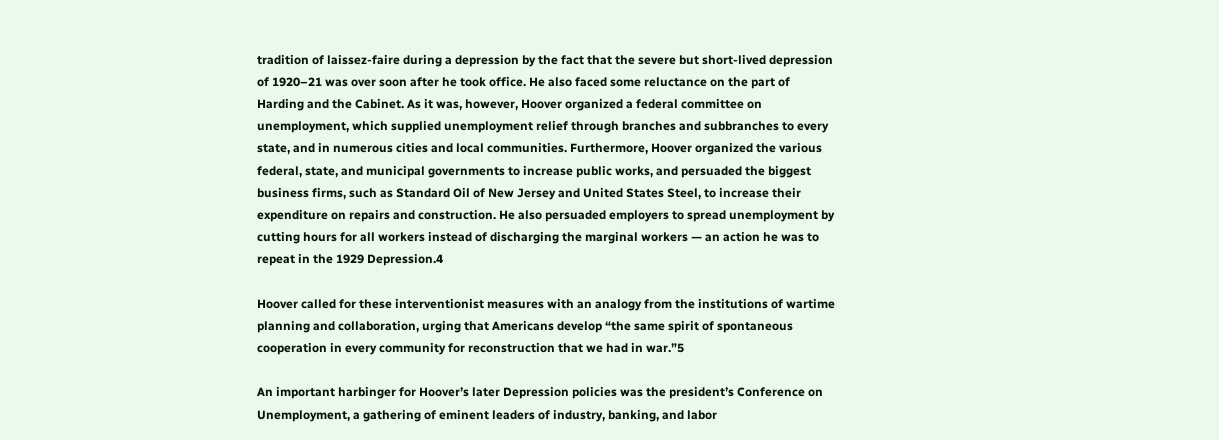tradition of laissez-faire during a depression by the fact that the severe but short-lived depression of 1920–21 was over soon after he took office. He also faced some reluctance on the part of Harding and the Cabinet. As it was, however, Hoover organized a federal committee on unemployment, which supplied unemployment relief through branches and subbranches to every state, and in numerous cities and local communities. Furthermore, Hoover organized the various federal, state, and municipal governments to increase public works, and persuaded the biggest business firms, such as Standard Oil of New Jersey and United States Steel, to increase their expenditure on repairs and construction. He also persuaded employers to spread unemployment by cutting hours for all workers instead of discharging the marginal workers — an action he was to repeat in the 1929 Depression.4

Hoover called for these interventionist measures with an analogy from the institutions of wartime planning and collaboration, urging that Americans develop “the same spirit of spontaneous cooperation in every community for reconstruction that we had in war.”5

An important harbinger for Hoover’s later Depression policies was the president’s Conference on Unemployment, a gathering of eminent leaders of industry, banking, and labor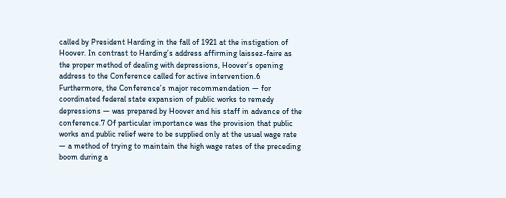called by President Harding in the fall of 1921 at the instigation of Hoover. In contrast to Harding’s address affirming laissez-faire as the proper method of dealing with depressions, Hoover’s opening address to the Conference called for active intervention.6 Furthermore, the Conference’s major recommendation — for coordinated federal state expansion of public works to remedy depressions — was prepared by Hoover and his staff in advance of the conference.7 Of particular importance was the provision that public works and public relief were to be supplied only at the usual wage rate — a method of trying to maintain the high wage rates of the preceding boom during a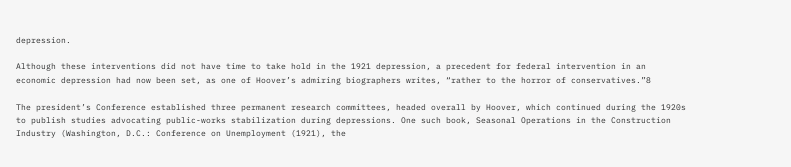depression.

Although these interventions did not have time to take hold in the 1921 depression, a precedent for federal intervention in an economic depression had now been set, as one of Hoover’s admiring biographers writes, “rather to the horror of conservatives.”8

The president’s Conference established three permanent research committees, headed overall by Hoover, which continued during the 1920s to publish studies advocating public-works stabilization during depressions. One such book, Seasonal Operations in the Construction Industry (Washington, D.C.: Conference on Unemployment (1921), the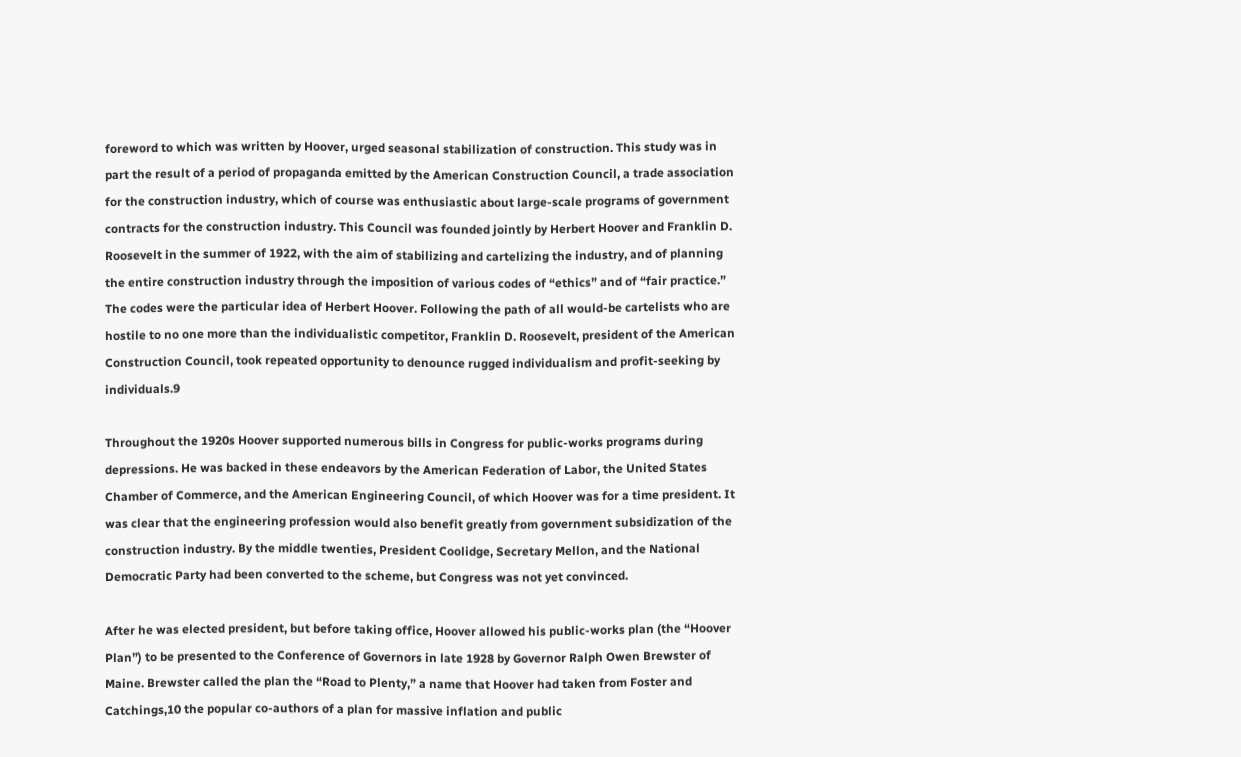foreword to which was written by Hoover, urged seasonal stabilization of construction. This study was in part the result of a period of propaganda emitted by the American Construction Council, a trade association for the construction industry, which of course was enthusiastic about large-scale programs of government contracts for the construction industry. This Council was founded jointly by Herbert Hoover and Franklin D. Roosevelt in the summer of 1922, with the aim of stabilizing and cartelizing the industry, and of planning the entire construction industry through the imposition of various codes of “ethics” and of “fair practice.” The codes were the particular idea of Herbert Hoover. Following the path of all would-be cartelists who are hostile to no one more than the individualistic competitor, Franklin D. Roosevelt, president of the American Construction Council, took repeated opportunity to denounce rugged individualism and profit-seeking by individuals.9

Throughout the 1920s Hoover supported numerous bills in Congress for public-works programs during depressions. He was backed in these endeavors by the American Federation of Labor, the United States Chamber of Commerce, and the American Engineering Council, of which Hoover was for a time president. It was clear that the engineering profession would also benefit greatly from government subsidization of the construction industry. By the middle twenties, President Coolidge, Secretary Mellon, and the National Democratic Party had been converted to the scheme, but Congress was not yet convinced.

After he was elected president, but before taking office, Hoover allowed his public-works plan (the “Hoover Plan”) to be presented to the Conference of Governors in late 1928 by Governor Ralph Owen Brewster of Maine. Brewster called the plan the “Road to Plenty,” a name that Hoover had taken from Foster and Catchings,10 the popular co-authors of a plan for massive inflation and public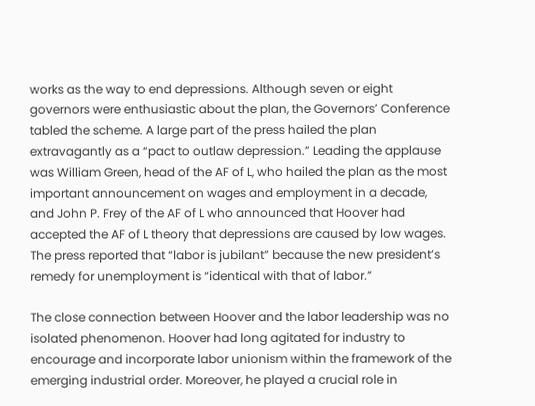works as the way to end depressions. Although seven or eight governors were enthusiastic about the plan, the Governors’ Conference tabled the scheme. A large part of the press hailed the plan extravagantly as a “pact to outlaw depression.” Leading the applause was William Green, head of the AF of L, who hailed the plan as the most important announcement on wages and employment in a decade, and John P. Frey of the AF of L who announced that Hoover had accepted the AF of L theory that depressions are caused by low wages. The press reported that “labor is jubilant” because the new president’s remedy for unemployment is “identical with that of labor.”

The close connection between Hoover and the labor leadership was no isolated phenomenon. Hoover had long agitated for industry to encourage and incorporate labor unionism within the framework of the emerging industrial order. Moreover, he played a crucial role in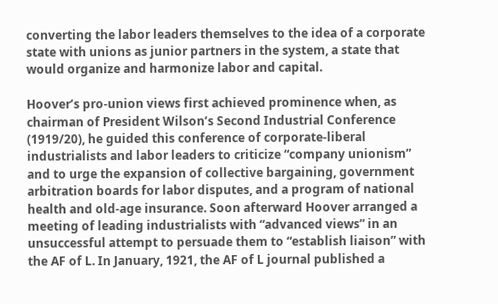converting the labor leaders themselves to the idea of a corporate state with unions as junior partners in the system, a state that would organize and harmonize labor and capital.

Hoover’s pro-union views first achieved prominence when, as chairman of President Wilson’s Second Industrial Conference (1919/20), he guided this conference of corporate-liberal industrialists and labor leaders to criticize “company unionism” and to urge the expansion of collective bargaining, government arbitration boards for labor disputes, and a program of national health and old-age insurance. Soon afterward Hoover arranged a meeting of leading industrialists with “advanced views” in an unsuccessful attempt to persuade them to “establish liaison” with the AF of L. In January, 1921, the AF of L journal published a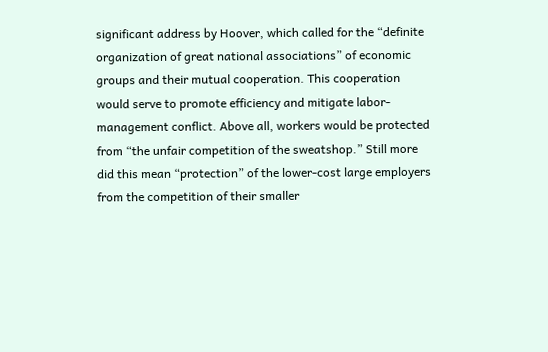significant address by Hoover, which called for the “definite organization of great national associations” of economic groups and their mutual cooperation. This cooperation would serve to promote efficiency and mitigate labor-management conflict. Above all, workers would be protected from “the unfair competition of the sweatshop.” Still more did this mean “protection” of the lower-cost large employers from the competition of their smaller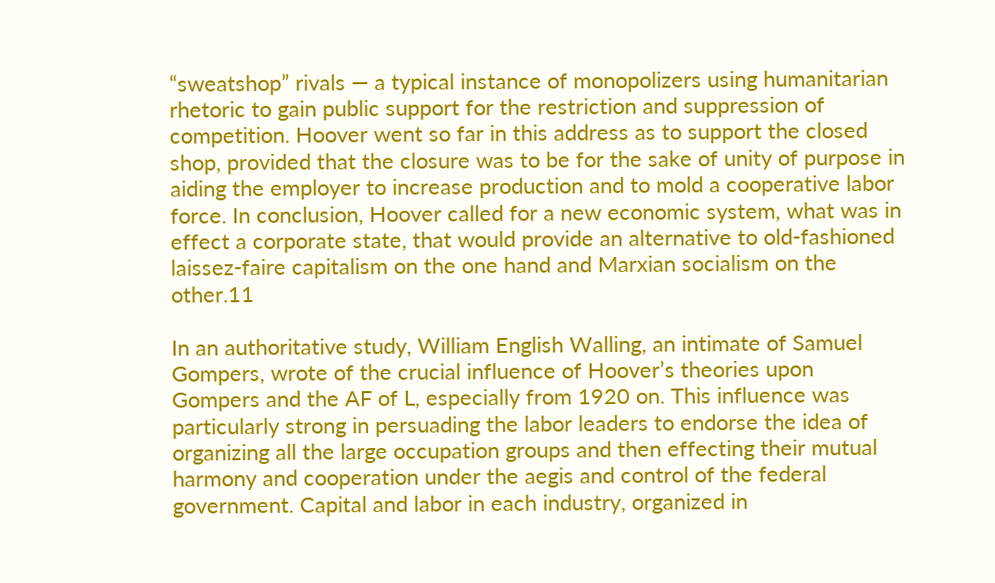“sweatshop” rivals — a typical instance of monopolizers using humanitarian rhetoric to gain public support for the restriction and suppression of competition. Hoover went so far in this address as to support the closed shop, provided that the closure was to be for the sake of unity of purpose in aiding the employer to increase production and to mold a cooperative labor force. In conclusion, Hoover called for a new economic system, what was in effect a corporate state, that would provide an alternative to old-fashioned laissez-faire capitalism on the one hand and Marxian socialism on the other.11

In an authoritative study, William English Walling, an intimate of Samuel Gompers, wrote of the crucial influence of Hoover’s theories upon Gompers and the AF of L, especially from 1920 on. This influence was particularly strong in persuading the labor leaders to endorse the idea of organizing all the large occupation groups and then effecting their mutual harmony and cooperation under the aegis and control of the federal government. Capital and labor in each industry, organized in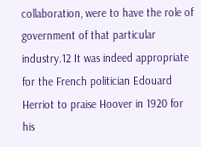collaboration, were to have the role of government of that particular industry.12 It was indeed appropriate for the French politician Edouard Herriot to praise Hoover in 1920 for his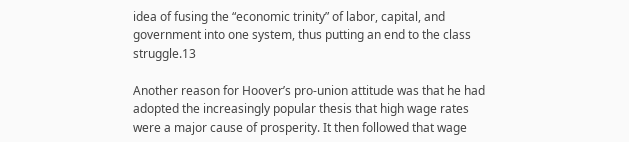idea of fusing the “economic trinity” of labor, capital, and government into one system, thus putting an end to the class struggle.13

Another reason for Hoover’s pro-union attitude was that he had adopted the increasingly popular thesis that high wage rates were a major cause of prosperity. It then followed that wage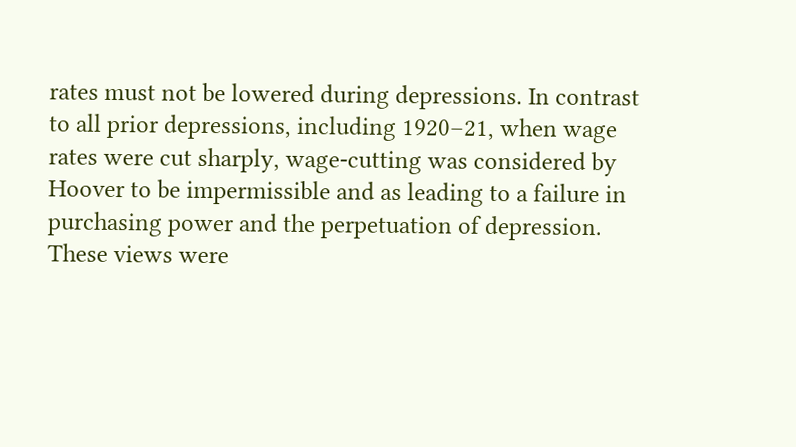rates must not be lowered during depressions. In contrast to all prior depressions, including 1920–21, when wage rates were cut sharply, wage-cutting was considered by Hoover to be impermissible and as leading to a failure in purchasing power and the perpetuation of depression. These views were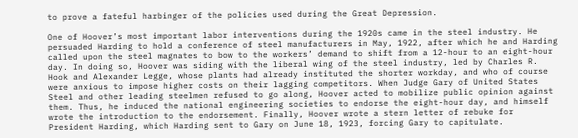to prove a fateful harbinger of the policies used during the Great Depression.

One of Hoover’s most important labor interventions during the 1920s came in the steel industry. He persuaded Harding to hold a conference of steel manufacturers in May, 1922, after which he and Harding called upon the steel magnates to bow to the workers’ demand to shift from a 12-hour to an eight-hour day. In doing so, Hoover was siding with the liberal wing of the steel industry, led by Charles R. Hook and Alexander Legge, whose plants had already instituted the shorter workday, and who of course were anxious to impose higher costs on their lagging competitors. When Judge Gary of United States Steel and other leading steelmen refused to go along, Hoover acted to mobilize public opinion against them. Thus, he induced the national engineering societies to endorse the eight-hour day, and himself wrote the introduction to the endorsement. Finally, Hoover wrote a stern letter of rebuke for President Harding, which Harding sent to Gary on June 18, 1923, forcing Gary to capitulate.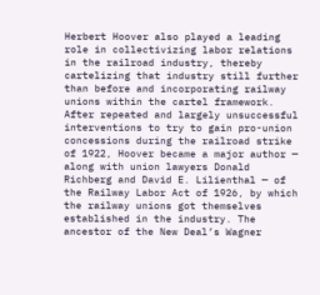Herbert Hoover also played a leading role in collectivizing labor relations in the railroad industry, thereby cartelizing that industry still further than before and incorporating railway unions within the cartel framework. After repeated and largely unsuccessful interventions to try to gain pro-union concessions during the railroad strike of 1922, Hoover became a major author — along with union lawyers Donald Richberg and David E. Lilienthal — of the Railway Labor Act of 1926, by which the railway unions got themselves established in the industry. The ancestor of the New Deal’s Wagner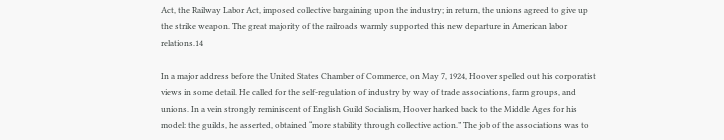Act, the Railway Labor Act, imposed collective bargaining upon the industry; in return, the unions agreed to give up the strike weapon. The great majority of the railroads warmly supported this new departure in American labor relations.14

In a major address before the United States Chamber of Commerce, on May 7, 1924, Hoover spelled out his corporatist views in some detail. He called for the self-regulation of industry by way of trade associations, farm groups, and unions. In a vein strongly reminiscent of English Guild Socialism, Hoover harked back to the Middle Ages for his model: the guilds, he asserted, obtained “more stability through collective action.” The job of the associations was to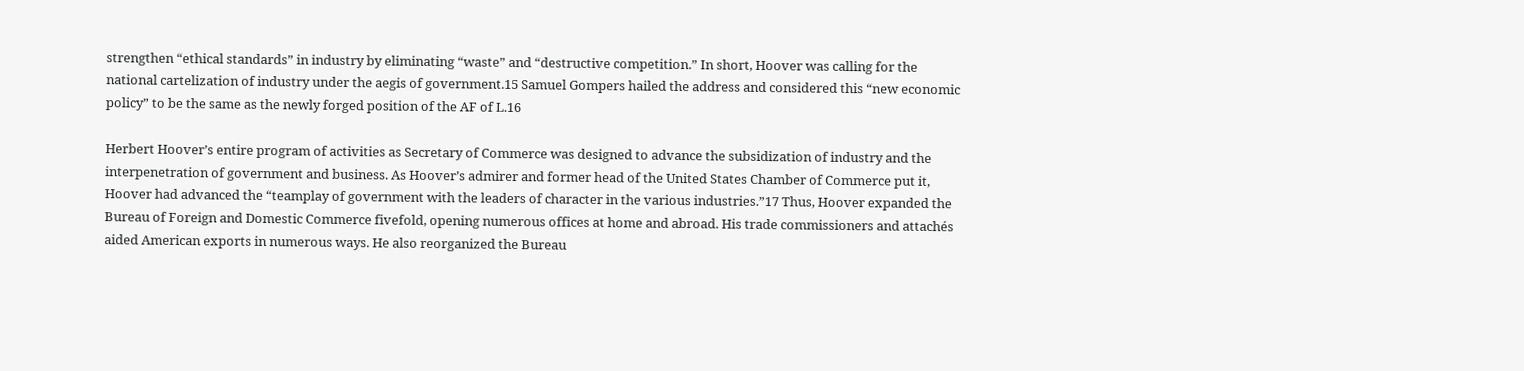strengthen “ethical standards” in industry by eliminating “waste” and “destructive competition.” In short, Hoover was calling for the national cartelization of industry under the aegis of government.15 Samuel Gompers hailed the address and considered this “new economic policy” to be the same as the newly forged position of the AF of L.16

Herbert Hoover’s entire program of activities as Secretary of Commerce was designed to advance the subsidization of industry and the interpenetration of government and business. As Hoover’s admirer and former head of the United States Chamber of Commerce put it, Hoover had advanced the “teamplay of government with the leaders of character in the various industries.”17 Thus, Hoover expanded the Bureau of Foreign and Domestic Commerce fivefold, opening numerous offices at home and abroad. His trade commissioners and attachés aided American exports in numerous ways. He also reorganized the Bureau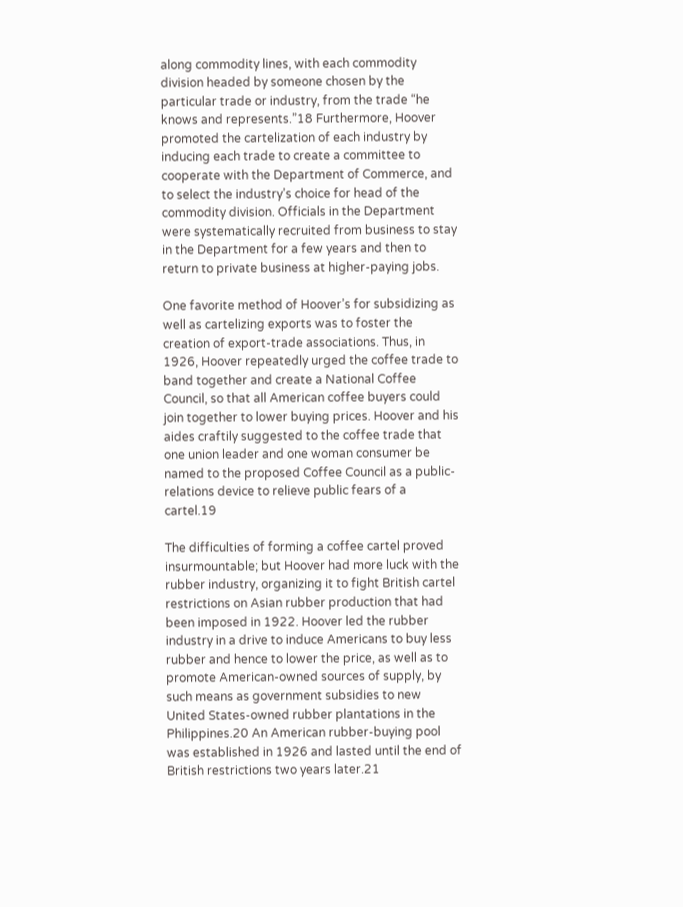along commodity lines, with each commodity division headed by someone chosen by the particular trade or industry, from the trade “he knows and represents.”18 Furthermore, Hoover promoted the cartelization of each industry by inducing each trade to create a committee to cooperate with the Department of Commerce, and to select the industry’s choice for head of the commodity division. Officials in the Department were systematically recruited from business to stay in the Department for a few years and then to return to private business at higher-paying jobs.

One favorite method of Hoover’s for subsidizing as well as cartelizing exports was to foster the creation of export-trade associations. Thus, in 1926, Hoover repeatedly urged the coffee trade to band together and create a National Coffee Council, so that all American coffee buyers could join together to lower buying prices. Hoover and his aides craftily suggested to the coffee trade that one union leader and one woman consumer be named to the proposed Coffee Council as a public-relations device to relieve public fears of a cartel.19

The difficulties of forming a coffee cartel proved insurmountable; but Hoover had more luck with the rubber industry, organizing it to fight British cartel restrictions on Asian rubber production that had been imposed in 1922. Hoover led the rubber industry in a drive to induce Americans to buy less rubber and hence to lower the price, as well as to promote American-owned sources of supply, by such means as government subsidies to new United States-owned rubber plantations in the Philippines.20 An American rubber-buying pool was established in 1926 and lasted until the end of British restrictions two years later.21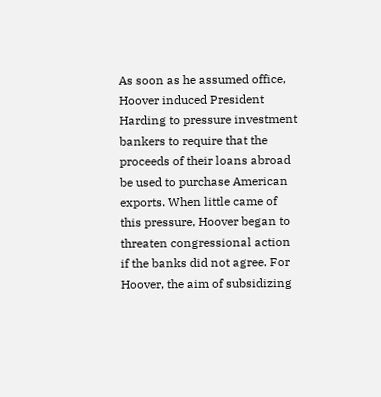As soon as he assumed office, Hoover induced President Harding to pressure investment bankers to require that the proceeds of their loans abroad be used to purchase American exports. When little came of this pressure, Hoover began to threaten congressional action if the banks did not agree. For Hoover, the aim of subsidizing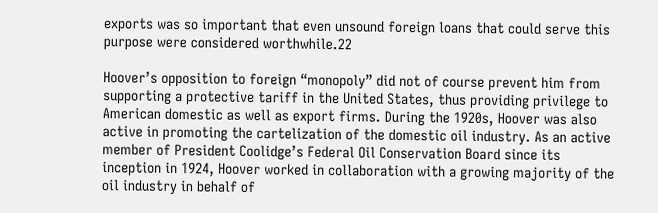exports was so important that even unsound foreign loans that could serve this purpose were considered worthwhile.22

Hoover’s opposition to foreign “monopoly” did not of course prevent him from supporting a protective tariff in the United States, thus providing privilege to American domestic as well as export firms. During the 1920s, Hoover was also active in promoting the cartelization of the domestic oil industry. As an active member of President Coolidge’s Federal Oil Conservation Board since its inception in 1924, Hoover worked in collaboration with a growing majority of the oil industry in behalf of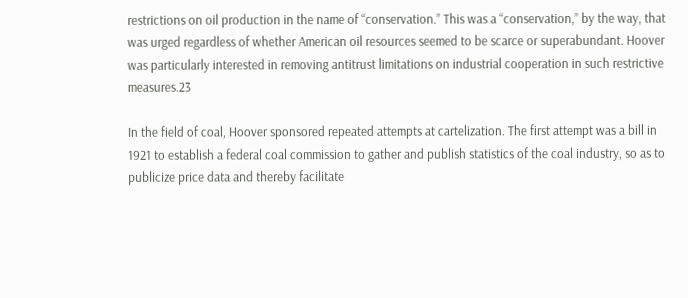restrictions on oil production in the name of “conservation.” This was a “conservation,” by the way, that was urged regardless of whether American oil resources seemed to be scarce or superabundant. Hoover was particularly interested in removing antitrust limitations on industrial cooperation in such restrictive measures.23

In the field of coal, Hoover sponsored repeated attempts at cartelization. The first attempt was a bill in 1921 to establish a federal coal commission to gather and publish statistics of the coal industry, so as to publicize price data and thereby facilitate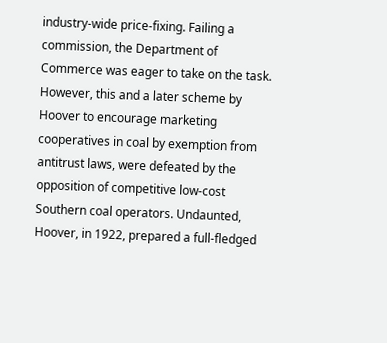industry-wide price-fixing. Failing a commission, the Department of Commerce was eager to take on the task. However, this and a later scheme by Hoover to encourage marketing cooperatives in coal by exemption from antitrust laws, were defeated by the opposition of competitive low-cost Southern coal operators. Undaunted, Hoover, in 1922, prepared a full-fledged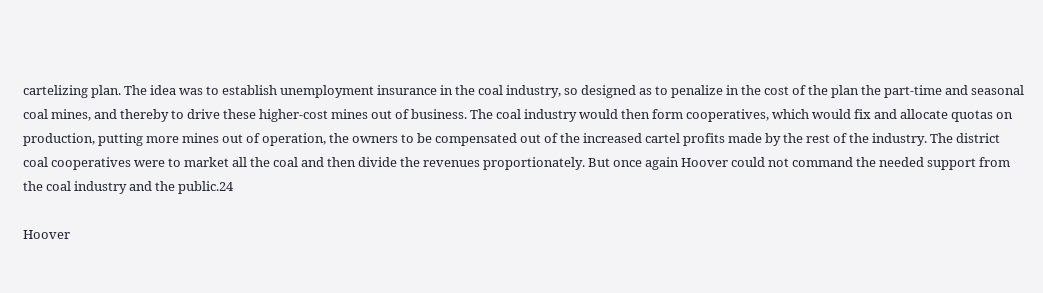cartelizing plan. The idea was to establish unemployment insurance in the coal industry, so designed as to penalize in the cost of the plan the part-time and seasonal coal mines, and thereby to drive these higher-cost mines out of business. The coal industry would then form cooperatives, which would fix and allocate quotas on production, putting more mines out of operation, the owners to be compensated out of the increased cartel profits made by the rest of the industry. The district coal cooperatives were to market all the coal and then divide the revenues proportionately. But once again Hoover could not command the needed support from the coal industry and the public.24

Hoover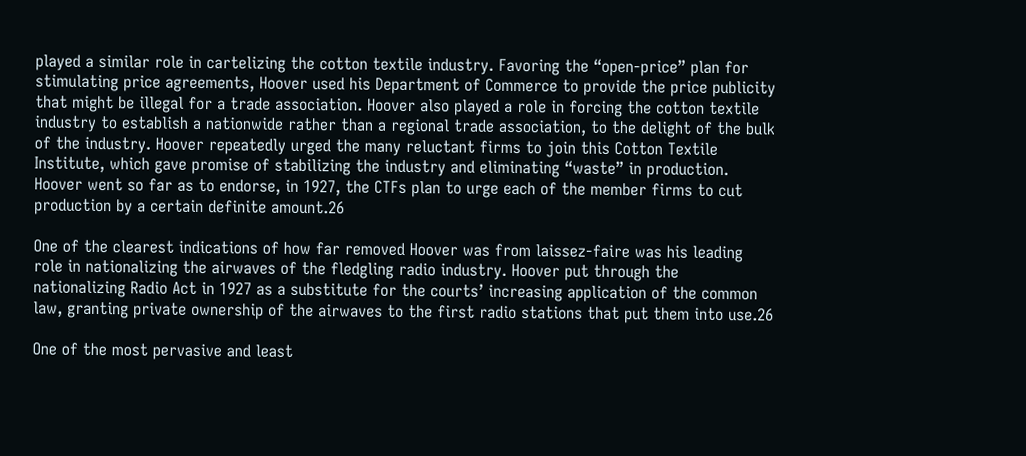played a similar role in cartelizing the cotton textile industry. Favoring the “open-price” plan for stimulating price agreements, Hoover used his Department of Commerce to provide the price publicity that might be illegal for a trade association. Hoover also played a role in forcing the cotton textile industry to establish a nationwide rather than a regional trade association, to the delight of the bulk of the industry. Hoover repeatedly urged the many reluctant firms to join this Cotton Textile Institute, which gave promise of stabilizing the industry and eliminating “waste” in production. Hoover went so far as to endorse, in 1927, the CTFs plan to urge each of the member firms to cut production by a certain definite amount.26

One of the clearest indications of how far removed Hoover was from laissez-faire was his leading role in nationalizing the airwaves of the fledgling radio industry. Hoover put through the nationalizing Radio Act in 1927 as a substitute for the courts’ increasing application of the common law, granting private ownership of the airwaves to the first radio stations that put them into use.26

One of the most pervasive and least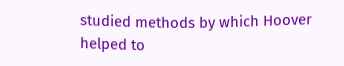studied methods by which Hoover helped to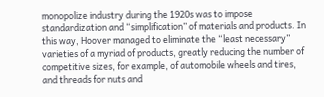monopolize industry during the 1920s was to impose standardization and “simplification” of materials and products. In this way, Hoover managed to eliminate the “least necessary” varieties of a myriad of products, greatly reducing the number of competitive sizes, for example, of automobile wheels and tires, and threads for nuts and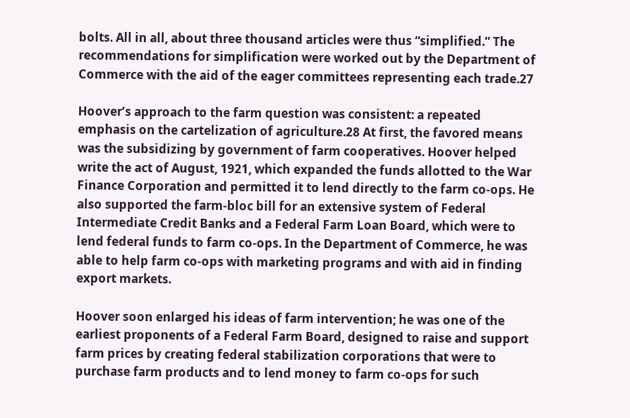bolts. All in all, about three thousand articles were thus “simplified.” The recommendations for simplification were worked out by the Department of Commerce with the aid of the eager committees representing each trade.27

Hoover’s approach to the farm question was consistent: a repeated emphasis on the cartelization of agriculture.28 At first, the favored means was the subsidizing by government of farm cooperatives. Hoover helped write the act of August, 1921, which expanded the funds allotted to the War Finance Corporation and permitted it to lend directly to the farm co-ops. He also supported the farm-bloc bill for an extensive system of Federal Intermediate Credit Banks and a Federal Farm Loan Board, which were to lend federal funds to farm co-ops. In the Department of Commerce, he was able to help farm co-ops with marketing programs and with aid in finding export markets.

Hoover soon enlarged his ideas of farm intervention; he was one of the earliest proponents of a Federal Farm Board, designed to raise and support farm prices by creating federal stabilization corporations that were to purchase farm products and to lend money to farm co-ops for such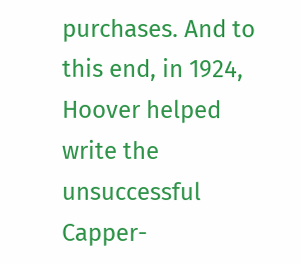purchases. And to this end, in 1924, Hoover helped write the unsuccessful Capper-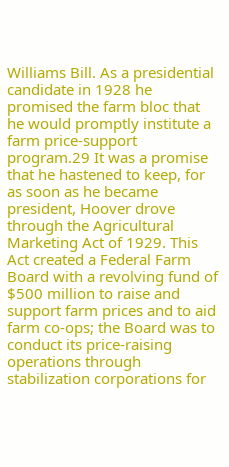Williams Bill. As a presidential candidate in 1928 he promised the farm bloc that he would promptly institute a farm price-support program.29 It was a promise that he hastened to keep, for as soon as he became president, Hoover drove through the Agricultural Marketing Act of 1929. This Act created a Federal Farm Board with a revolving fund of $500 million to raise and support farm prices and to aid farm co-ops; the Board was to conduct its price-raising operations through stabilization corporations for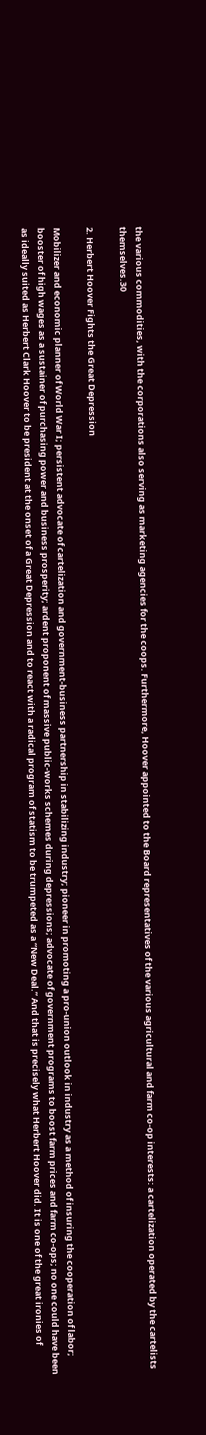the various commodities, with the corporations also serving as marketing agencies for the coops. Furthermore, Hoover appointed to the Board representatives of the various agricultural and farm co-op interests: a cartelization operated by the cartelists themselves.30

2. Herbert Hoover Fights the Great Depression

Mobilizer and economic planner of World War I; persistent advocate of cartelization and government-business partnership in stabilizing industry; pioneer in promoting a pro-union outlook in industry as a method of insuring the cooperation of labor; booster of high wages as a sustainer of purchasing power and business prosperity; ardent proponent of massive public-works schemes during depressions; advocate of government programs to boost farm prices and farm co-ops; no one could have been as ideally suited as Herbert Clark Hoover to be president at the onset of a Great Depression and to react with a radical program of statism to be trumpeted as a “New Deal.” And that is precisely what Herbert Hoover did. It is one of the great ironies of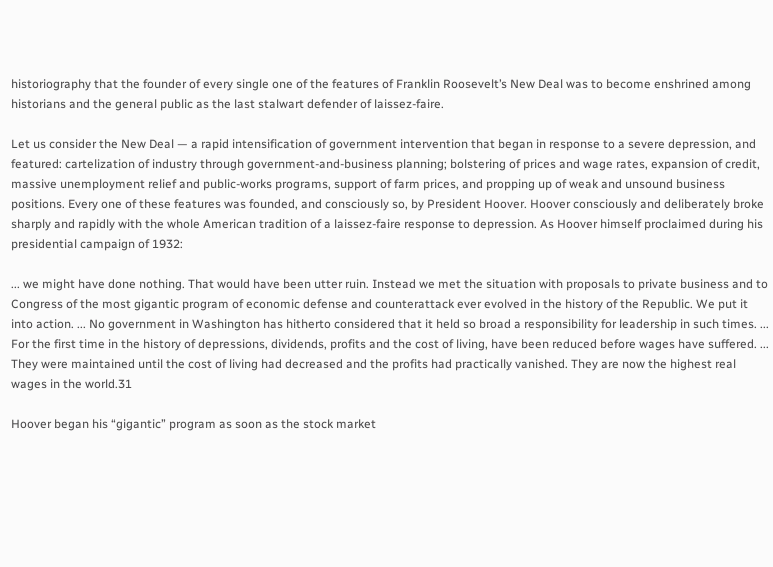historiography that the founder of every single one of the features of Franklin Roosevelt’s New Deal was to become enshrined among historians and the general public as the last stalwart defender of laissez-faire.

Let us consider the New Deal — a rapid intensification of government intervention that began in response to a severe depression, and featured: cartelization of industry through government-and-business planning; bolstering of prices and wage rates, expansion of credit, massive unemployment relief and public-works programs, support of farm prices, and propping up of weak and unsound business positions. Every one of these features was founded, and consciously so, by President Hoover. Hoover consciously and deliberately broke sharply and rapidly with the whole American tradition of a laissez-faire response to depression. As Hoover himself proclaimed during his presidential campaign of 1932:

... we might have done nothing. That would have been utter ruin. Instead we met the situation with proposals to private business and to Congress of the most gigantic program of economic defense and counterattack ever evolved in the history of the Republic. We put it into action. ... No government in Washington has hitherto considered that it held so broad a responsibility for leadership in such times. ... For the first time in the history of depressions, dividends, profits and the cost of living, have been reduced before wages have suffered. ... They were maintained until the cost of living had decreased and the profits had practically vanished. They are now the highest real wages in the world.31

Hoover began his “gigantic” program as soon as the stock market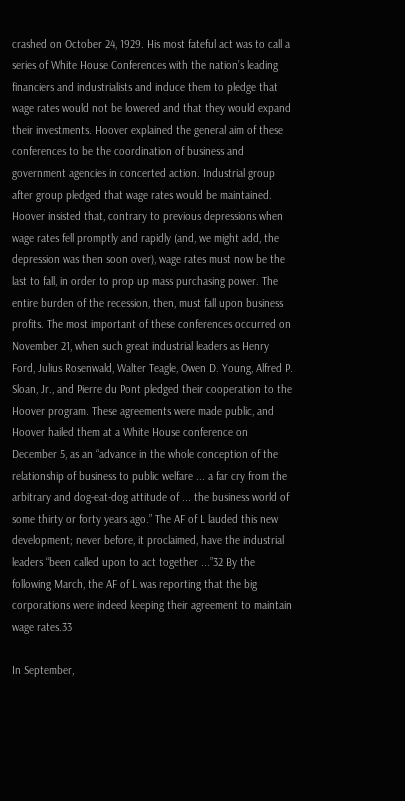crashed on October 24, 1929. His most fateful act was to call a series of White House Conferences with the nation’s leading financiers and industrialists and induce them to pledge that wage rates would not be lowered and that they would expand their investments. Hoover explained the general aim of these conferences to be the coordination of business and government agencies in concerted action. Industrial group after group pledged that wage rates would be maintained. Hoover insisted that, contrary to previous depressions when wage rates fell promptly and rapidly (and, we might add, the depression was then soon over), wage rates must now be the last to fall, in order to prop up mass purchasing power. The entire burden of the recession, then, must fall upon business profits. The most important of these conferences occurred on November 21, when such great industrial leaders as Henry Ford, Julius Rosenwald, Walter Teagle, Owen D. Young, Alfred P. Sloan, Jr., and Pierre du Pont pledged their cooperation to the Hoover program. These agreements were made public, and Hoover hailed them at a White House conference on December 5, as an “advance in the whole conception of the relationship of business to public welfare ... a far cry from the arbitrary and dog-eat-dog attitude of ... the business world of some thirty or forty years ago.” The AF of L lauded this new development; never before, it proclaimed, have the industrial leaders “been called upon to act together ...”32 By the following March, the AF of L was reporting that the big corporations were indeed keeping their agreement to maintain wage rates.33

In September,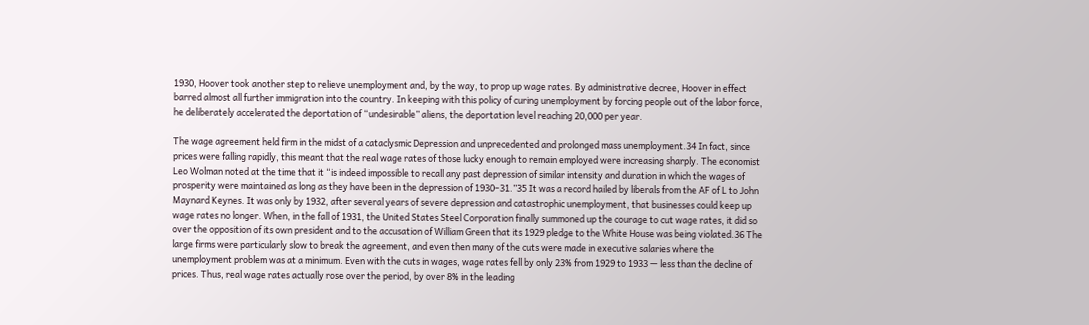1930, Hoover took another step to relieve unemployment and, by the way, to prop up wage rates. By administrative decree, Hoover in effect barred almost all further immigration into the country. In keeping with this policy of curing unemployment by forcing people out of the labor force, he deliberately accelerated the deportation of “undesirable” aliens, the deportation level reaching 20,000 per year.

The wage agreement held firm in the midst of a cataclysmic Depression and unprecedented and prolonged mass unemployment.34 In fact, since prices were falling rapidly, this meant that the real wage rates of those lucky enough to remain employed were increasing sharply. The economist Leo Wolman noted at the time that it “is indeed impossible to recall any past depression of similar intensity and duration in which the wages of prosperity were maintained as long as they have been in the depression of 1930–31.”35 It was a record hailed by liberals from the AF of L to John Maynard Keynes. It was only by 1932, after several years of severe depression and catastrophic unemployment, that businesses could keep up wage rates no longer. When, in the fall of 1931, the United States Steel Corporation finally summoned up the courage to cut wage rates, it did so over the opposition of its own president and to the accusation of William Green that its 1929 pledge to the White House was being violated.36 The large firms were particularly slow to break the agreement, and even then many of the cuts were made in executive salaries where the unemployment problem was at a minimum. Even with the cuts in wages, wage rates fell by only 23% from 1929 to 1933 — less than the decline of prices. Thus, real wage rates actually rose over the period, by over 8% in the leading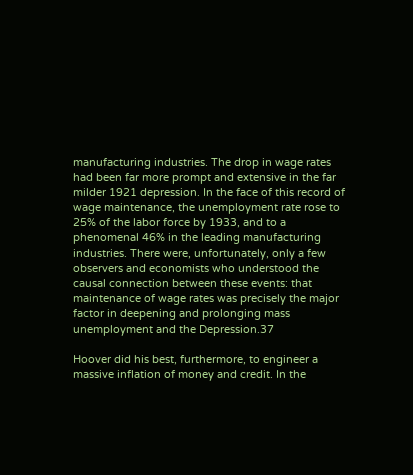manufacturing industries. The drop in wage rates had been far more prompt and extensive in the far milder 1921 depression. In the face of this record of wage maintenance, the unemployment rate rose to 25% of the labor force by 1933, and to a phenomenal 46% in the leading manufacturing industries. There were, unfortunately, only a few observers and economists who understood the causal connection between these events: that maintenance of wage rates was precisely the major factor in deepening and prolonging mass unemployment and the Depression.37

Hoover did his best, furthermore, to engineer a massive inflation of money and credit. In the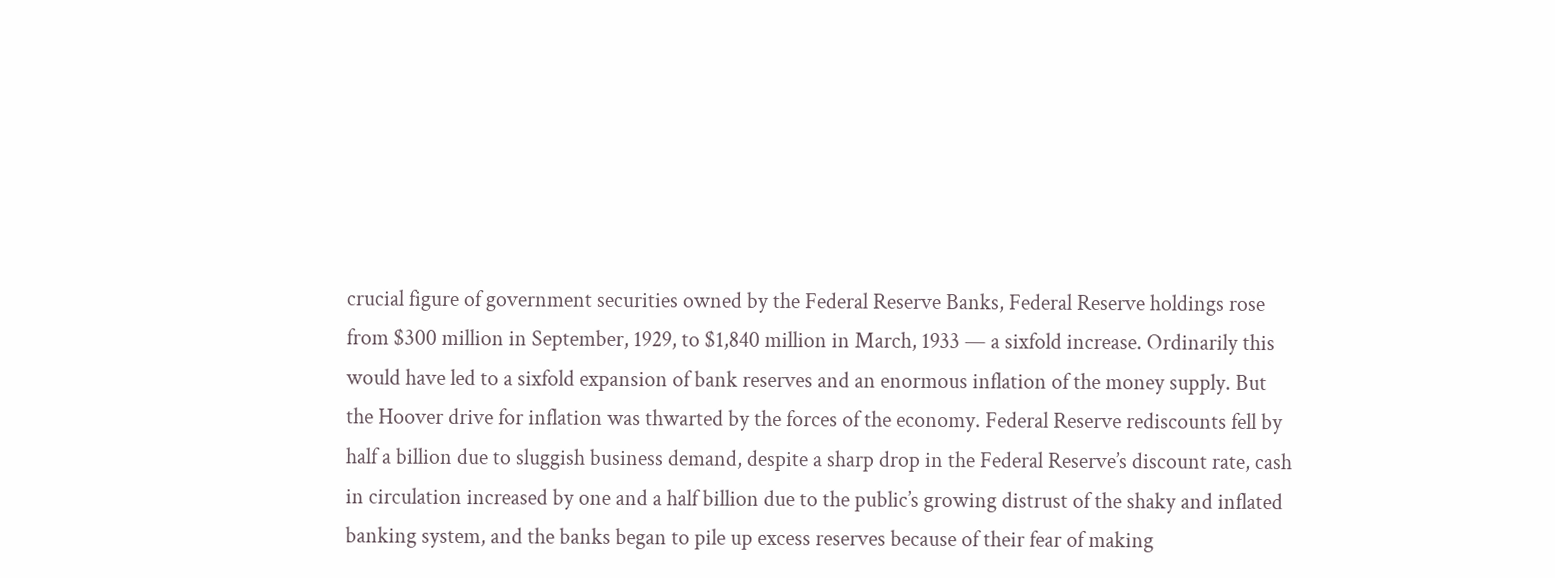crucial figure of government securities owned by the Federal Reserve Banks, Federal Reserve holdings rose from $300 million in September, 1929, to $1,840 million in March, 1933 — a sixfold increase. Ordinarily this would have led to a sixfold expansion of bank reserves and an enormous inflation of the money supply. But the Hoover drive for inflation was thwarted by the forces of the economy. Federal Reserve rediscounts fell by half a billion due to sluggish business demand, despite a sharp drop in the Federal Reserve’s discount rate, cash in circulation increased by one and a half billion due to the public’s growing distrust of the shaky and inflated banking system, and the banks began to pile up excess reserves because of their fear of making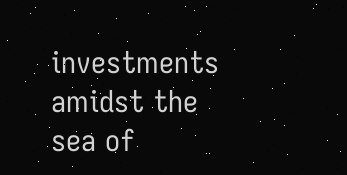investments amidst the sea of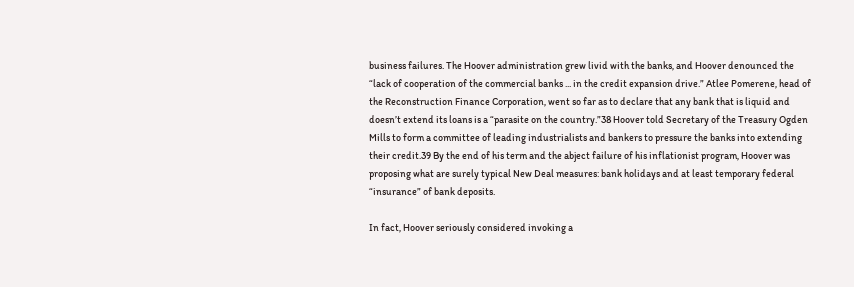business failures. The Hoover administration grew livid with the banks, and Hoover denounced the “lack of cooperation of the commercial banks ... in the credit expansion drive.” Atlee Pomerene, head of the Reconstruction Finance Corporation, went so far as to declare that any bank that is liquid and doesn’t extend its loans is a “parasite on the country.”38 Hoover told Secretary of the Treasury Ogden Mills to form a committee of leading industrialists and bankers to pressure the banks into extending their credit.39 By the end of his term and the abject failure of his inflationist program, Hoover was proposing what are surely typical New Deal measures: bank holidays and at least temporary federal “insurance” of bank deposits.

In fact, Hoover seriously considered invoking a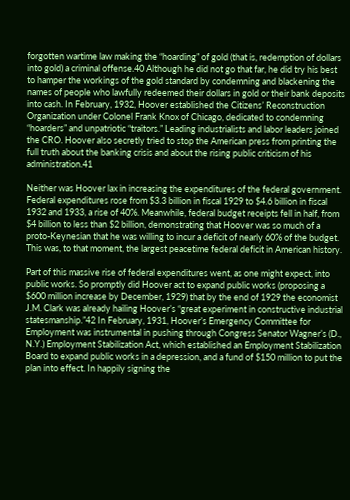forgotten wartime law making the “hoarding” of gold (that is, redemption of dollars into gold) a criminal offense.40 Although he did not go that far, he did try his best to hamper the workings of the gold standard by condemning and blackening the names of people who lawfully redeemed their dollars in gold or their bank deposits into cash. In February, 1932, Hoover established the Citizens’ Reconstruction Organization under Colonel Frank Knox of Chicago, dedicated to condemning “hoarders” and unpatriotic “traitors.” Leading industrialists and labor leaders joined the CRO. Hoover also secretly tried to stop the American press from printing the full truth about the banking crisis and about the rising public criticism of his administration.41

Neither was Hoover lax in increasing the expenditures of the federal government. Federal expenditures rose from $3.3 billion in fiscal 1929 to $4.6 billion in fiscal 1932 and 1933, a rise of 40%. Meanwhile, federal budget receipts fell in half, from $4 billion to less than $2 billion, demonstrating that Hoover was so much of a proto-Keynesian that he was willing to incur a deficit of nearly 60% of the budget. This was, to that moment, the largest peacetime federal deficit in American history.

Part of this massive rise of federal expenditures went, as one might expect, into public works. So promptly did Hoover act to expand public works (proposing a $600 million increase by December, 1929) that by the end of 1929 the economist J.M. Clark was already hailing Hoover’s “great experiment in constructive industrial statesmanship.”42 In February, 1931, Hoover’s Emergency Committee for Employment was instrumental in pushing through Congress Senator Wagner’s (D., N.Y.) Employment Stabilization Act, which established an Employment Stabilization Board to expand public works in a depression, and a fund of $150 million to put the plan into effect. In happily signing the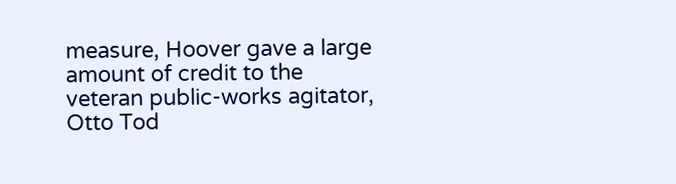measure, Hoover gave a large amount of credit to the veteran public-works agitator, Otto Tod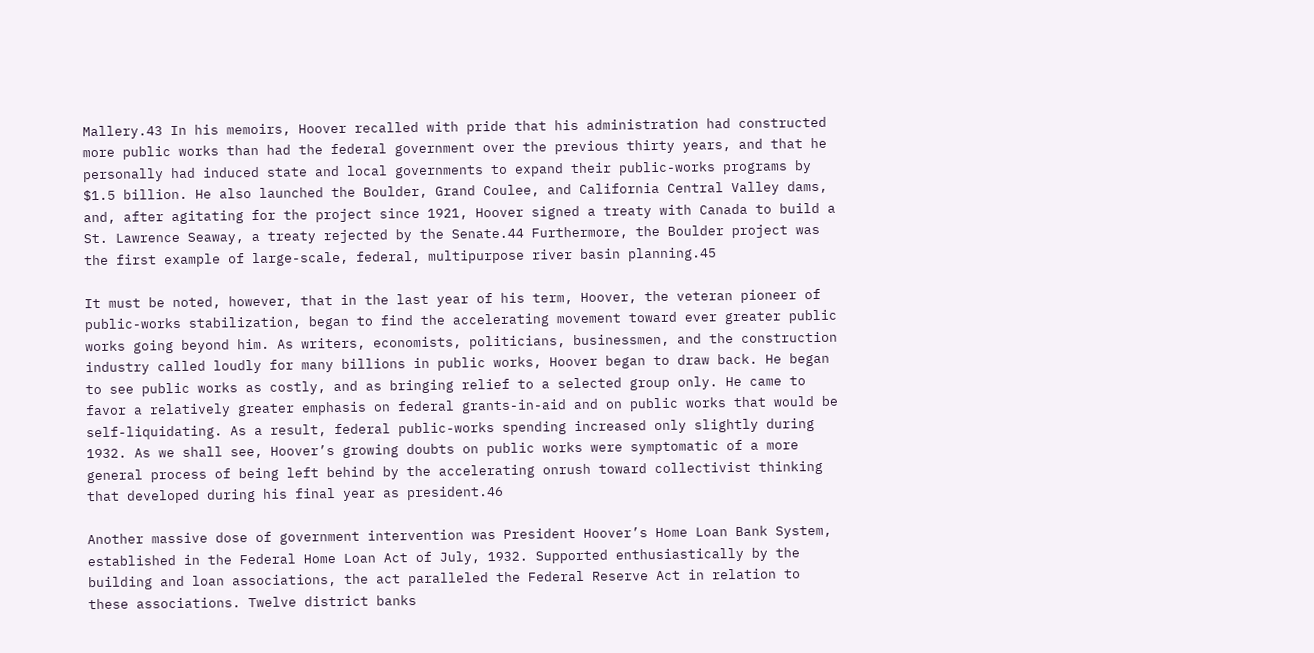Mallery.43 In his memoirs, Hoover recalled with pride that his administration had constructed more public works than had the federal government over the previous thirty years, and that he personally had induced state and local governments to expand their public-works programs by $1.5 billion. He also launched the Boulder, Grand Coulee, and California Central Valley dams, and, after agitating for the project since 1921, Hoover signed a treaty with Canada to build a St. Lawrence Seaway, a treaty rejected by the Senate.44 Furthermore, the Boulder project was the first example of large-scale, federal, multipurpose river basin planning.45

It must be noted, however, that in the last year of his term, Hoover, the veteran pioneer of public-works stabilization, began to find the accelerating movement toward ever greater public works going beyond him. As writers, economists, politicians, businessmen, and the construction industry called loudly for many billions in public works, Hoover began to draw back. He began to see public works as costly, and as bringing relief to a selected group only. He came to favor a relatively greater emphasis on federal grants-in-aid and on public works that would be self-liquidating. As a result, federal public-works spending increased only slightly during 1932. As we shall see, Hoover’s growing doubts on public works were symptomatic of a more general process of being left behind by the accelerating onrush toward collectivist thinking that developed during his final year as president.46

Another massive dose of government intervention was President Hoover’s Home Loan Bank System, established in the Federal Home Loan Act of July, 1932. Supported enthusiastically by the building and loan associations, the act paralleled the Federal Reserve Act in relation to these associations. Twelve district banks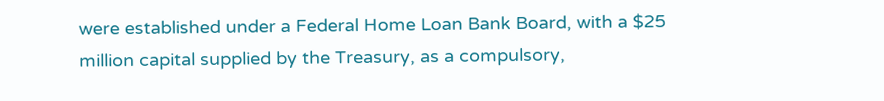were established under a Federal Home Loan Bank Board, with a $25 million capital supplied by the Treasury, as a compulsory,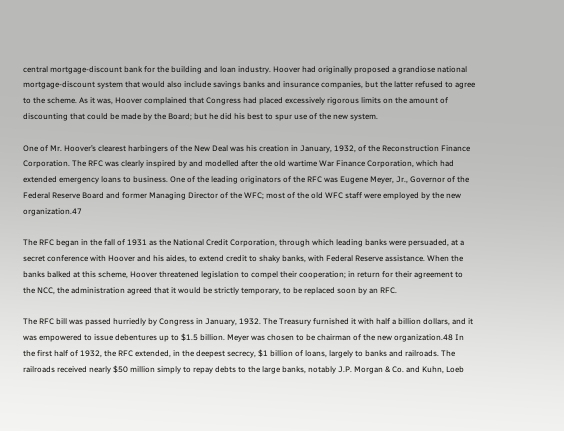central mortgage-discount bank for the building and loan industry. Hoover had originally proposed a grandiose national mortgage-discount system that would also include savings banks and insurance companies, but the latter refused to agree to the scheme. As it was, Hoover complained that Congress had placed excessively rigorous limits on the amount of discounting that could be made by the Board; but he did his best to spur use of the new system.

One of Mr. Hoover’s clearest harbingers of the New Deal was his creation in January, 1932, of the Reconstruction Finance Corporation. The RFC was clearly inspired by and modelled after the old wartime War Finance Corporation, which had extended emergency loans to business. One of the leading originators of the RFC was Eugene Meyer, Jr., Governor of the Federal Reserve Board and former Managing Director of the WFC; most of the old WFC staff were employed by the new organization.47

The RFC began in the fall of 1931 as the National Credit Corporation, through which leading banks were persuaded, at a secret conference with Hoover and his aides, to extend credit to shaky banks, with Federal Reserve assistance. When the banks balked at this scheme, Hoover threatened legislation to compel their cooperation; in return for their agreement to the NCC, the administration agreed that it would be strictly temporary, to be replaced soon by an RFC.

The RFC bill was passed hurriedly by Congress in January, 1932. The Treasury furnished it with half a billion dollars, and it was empowered to issue debentures up to $1.5 billion. Meyer was chosen to be chairman of the new organization.48 In the first half of 1932, the RFC extended, in the deepest secrecy, $1 billion of loans, largely to banks and railroads. The railroads received nearly $50 million simply to repay debts to the large banks, notably J.P. Morgan & Co. and Kuhn, Loeb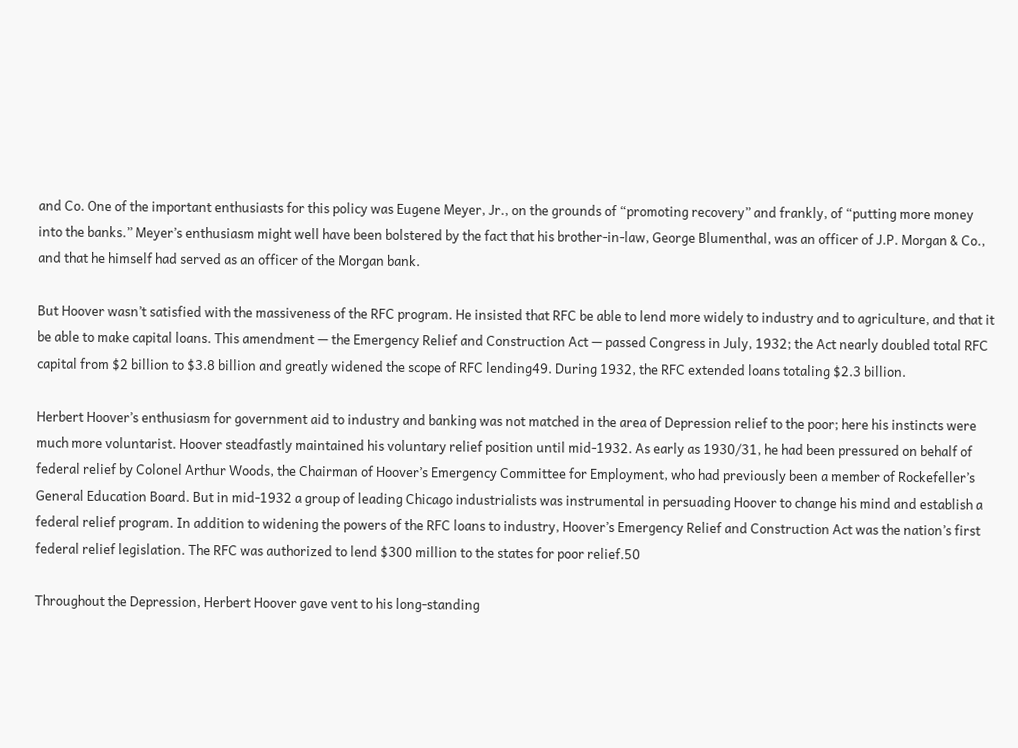and Co. One of the important enthusiasts for this policy was Eugene Meyer, Jr., on the grounds of “promoting recovery” and frankly, of “putting more money into the banks.” Meyer’s enthusiasm might well have been bolstered by the fact that his brother-in-law, George Blumenthal, was an officer of J.P. Morgan & Co., and that he himself had served as an officer of the Morgan bank.

But Hoover wasn’t satisfied with the massiveness of the RFC program. He insisted that RFC be able to lend more widely to industry and to agriculture, and that it be able to make capital loans. This amendment — the Emergency Relief and Construction Act — passed Congress in July, 1932; the Act nearly doubled total RFC capital from $2 billion to $3.8 billion and greatly widened the scope of RFC lending49. During 1932, the RFC extended loans totaling $2.3 billion.

Herbert Hoover’s enthusiasm for government aid to industry and banking was not matched in the area of Depression relief to the poor; here his instincts were much more voluntarist. Hoover steadfastly maintained his voluntary relief position until mid-1932. As early as 1930/31, he had been pressured on behalf of federal relief by Colonel Arthur Woods, the Chairman of Hoover’s Emergency Committee for Employment, who had previously been a member of Rockefeller’s General Education Board. But in mid-1932 a group of leading Chicago industrialists was instrumental in persuading Hoover to change his mind and establish a federal relief program. In addition to widening the powers of the RFC loans to industry, Hoover’s Emergency Relief and Construction Act was the nation’s first federal relief legislation. The RFC was authorized to lend $300 million to the states for poor relief.50

Throughout the Depression, Herbert Hoover gave vent to his long-standing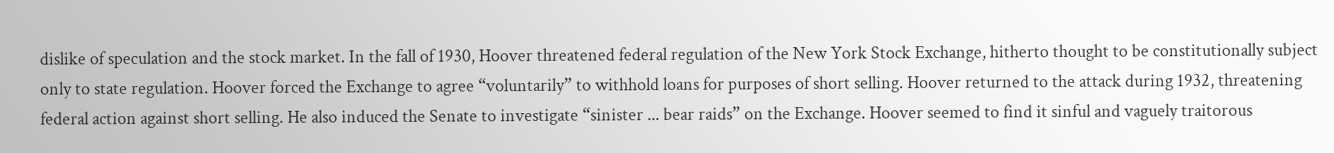dislike of speculation and the stock market. In the fall of 1930, Hoover threatened federal regulation of the New York Stock Exchange, hitherto thought to be constitutionally subject only to state regulation. Hoover forced the Exchange to agree “voluntarily” to withhold loans for purposes of short selling. Hoover returned to the attack during 1932, threatening federal action against short selling. He also induced the Senate to investigate “sinister ... bear raids” on the Exchange. Hoover seemed to find it sinful and vaguely traitorous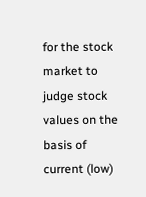for the stock market to judge stock values on the basis of current (low)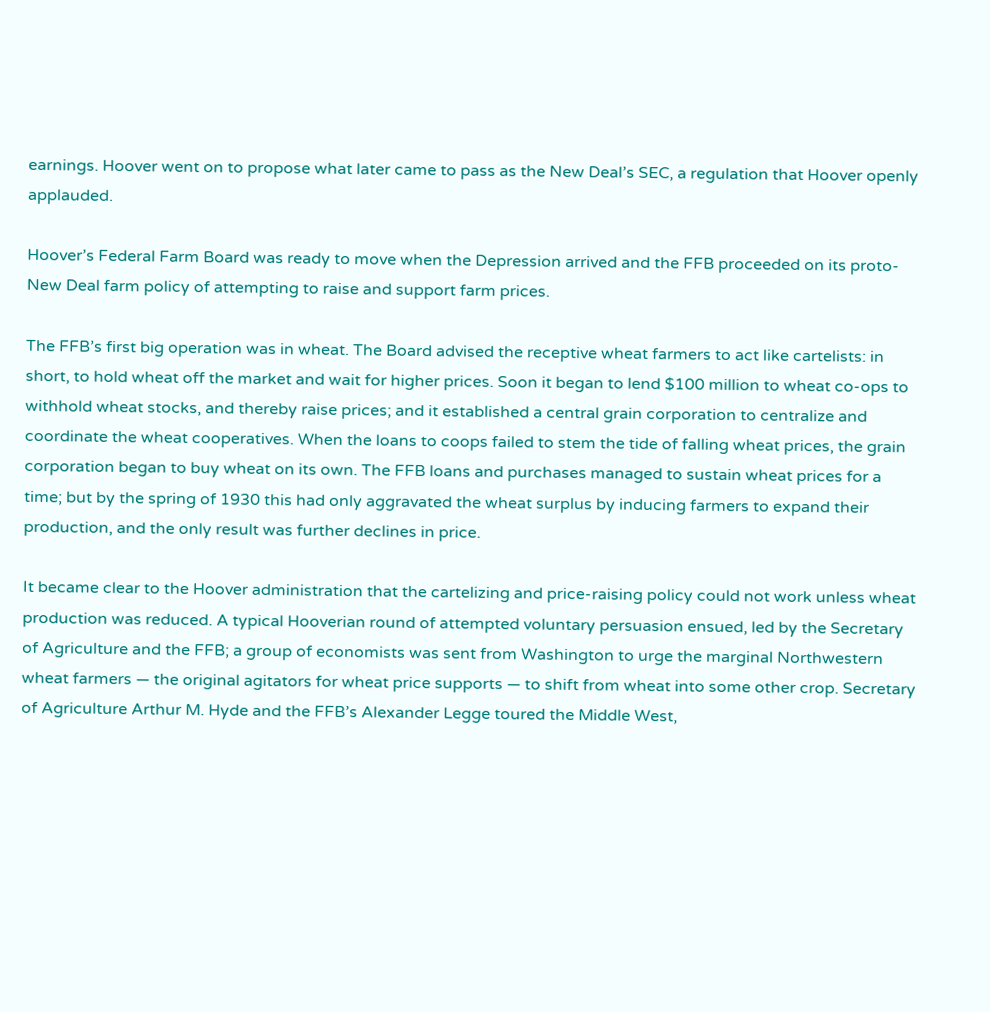earnings. Hoover went on to propose what later came to pass as the New Deal’s SEC, a regulation that Hoover openly applauded.

Hoover’s Federal Farm Board was ready to move when the Depression arrived and the FFB proceeded on its proto-New Deal farm policy of attempting to raise and support farm prices.

The FFB’s first big operation was in wheat. The Board advised the receptive wheat farmers to act like cartelists: in short, to hold wheat off the market and wait for higher prices. Soon it began to lend $100 million to wheat co-ops to withhold wheat stocks, and thereby raise prices; and it established a central grain corporation to centralize and coordinate the wheat cooperatives. When the loans to coops failed to stem the tide of falling wheat prices, the grain corporation began to buy wheat on its own. The FFB loans and purchases managed to sustain wheat prices for a time; but by the spring of 1930 this had only aggravated the wheat surplus by inducing farmers to expand their production, and the only result was further declines in price.

It became clear to the Hoover administration that the cartelizing and price-raising policy could not work unless wheat production was reduced. A typical Hooverian round of attempted voluntary persuasion ensued, led by the Secretary of Agriculture and the FFB; a group of economists was sent from Washington to urge the marginal Northwestern wheat farmers — the original agitators for wheat price supports — to shift from wheat into some other crop. Secretary of Agriculture Arthur M. Hyde and the FFB’s Alexander Legge toured the Middle West,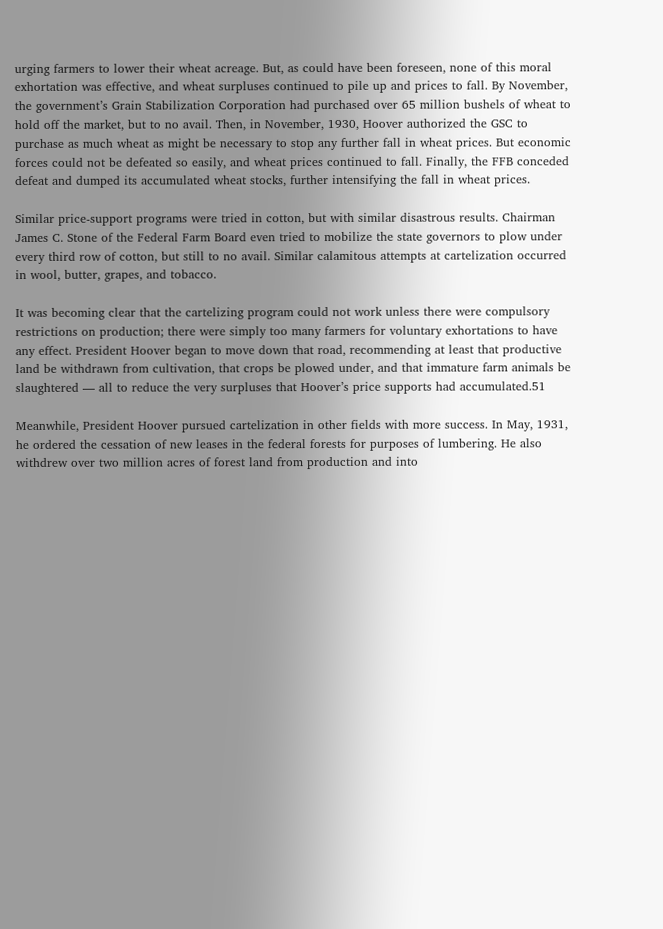urging farmers to lower their wheat acreage. But, as could have been foreseen, none of this moral exhortation was effective, and wheat surpluses continued to pile up and prices to fall. By November, the government’s Grain Stabilization Corporation had purchased over 65 million bushels of wheat to hold off the market, but to no avail. Then, in November, 1930, Hoover authorized the GSC to purchase as much wheat as might be necessary to stop any further fall in wheat prices. But economic forces could not be defeated so easily, and wheat prices continued to fall. Finally, the FFB conceded defeat and dumped its accumulated wheat stocks, further intensifying the fall in wheat prices.

Similar price-support programs were tried in cotton, but with similar disastrous results. Chairman James C. Stone of the Federal Farm Board even tried to mobilize the state governors to plow under every third row of cotton, but still to no avail. Similar calamitous attempts at cartelization occurred in wool, butter, grapes, and tobacco.

It was becoming clear that the cartelizing program could not work unless there were compulsory restrictions on production; there were simply too many farmers for voluntary exhortations to have any effect. President Hoover began to move down that road, recommending at least that productive land be withdrawn from cultivation, that crops be plowed under, and that immature farm animals be slaughtered — all to reduce the very surpluses that Hoover’s price supports had accumulated.51

Meanwhile, President Hoover pursued cartelization in other fields with more success. In May, 1931, he ordered the cessation of new leases in the federal forests for purposes of lumbering. He also withdrew over two million acres of forest land from production and into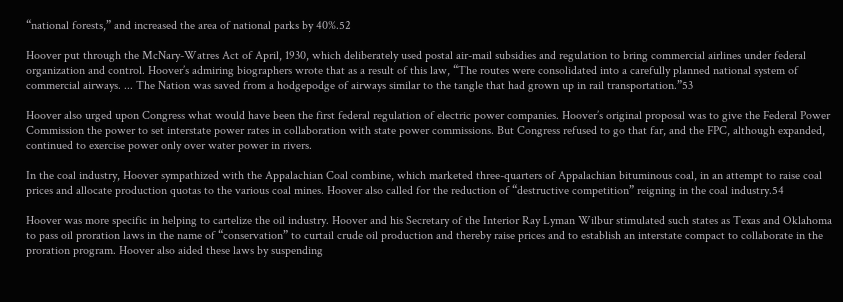“national forests,” and increased the area of national parks by 40%.52

Hoover put through the McNary-Watres Act of April, 1930, which deliberately used postal air-mail subsidies and regulation to bring commercial airlines under federal organization and control. Hoover’s admiring biographers wrote that as a result of this law, “The routes were consolidated into a carefully planned national system of commercial airways. ... The Nation was saved from a hodgepodge of airways similar to the tangle that had grown up in rail transportation.”53

Hoover also urged upon Congress what would have been the first federal regulation of electric power companies. Hoover’s original proposal was to give the Federal Power Commission the power to set interstate power rates in collaboration with state power commissions. But Congress refused to go that far, and the FPC, although expanded, continued to exercise power only over water power in rivers.

In the coal industry, Hoover sympathized with the Appalachian Coal combine, which marketed three-quarters of Appalachian bituminous coal, in an attempt to raise coal prices and allocate production quotas to the various coal mines. Hoover also called for the reduction of “destructive competition” reigning in the coal industry.54

Hoover was more specific in helping to cartelize the oil industry. Hoover and his Secretary of the Interior Ray Lyman Wilbur stimulated such states as Texas and Oklahoma to pass oil proration laws in the name of “conservation” to curtail crude oil production and thereby raise prices and to establish an interstate compact to collaborate in the proration program. Hoover also aided these laws by suspending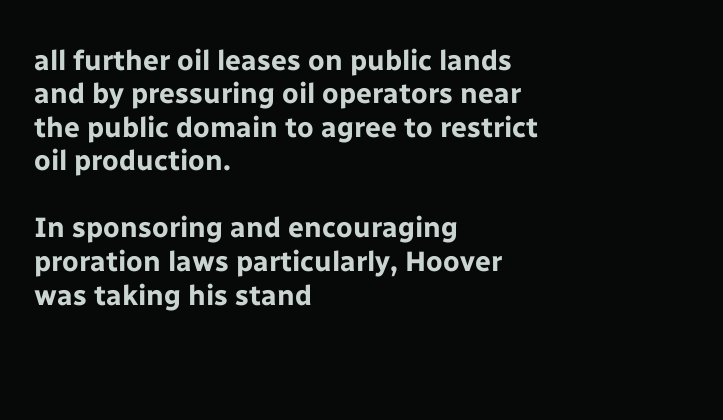all further oil leases on public lands and by pressuring oil operators near the public domain to agree to restrict oil production.

In sponsoring and encouraging proration laws particularly, Hoover was taking his stand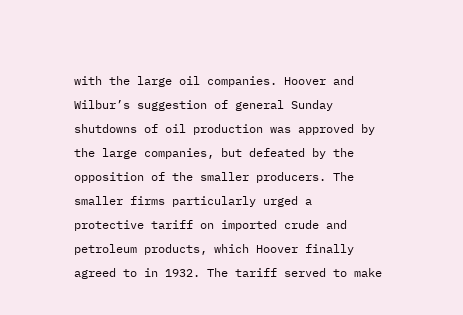with the large oil companies. Hoover and Wilbur’s suggestion of general Sunday shutdowns of oil production was approved by the large companies, but defeated by the opposition of the smaller producers. The smaller firms particularly urged a protective tariff on imported crude and petroleum products, which Hoover finally agreed to in 1932. The tariff served to make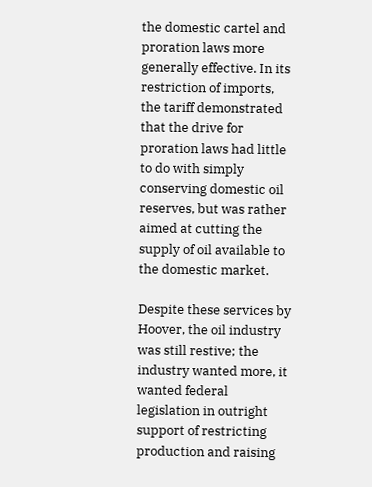the domestic cartel and proration laws more generally effective. In its restriction of imports, the tariff demonstrated that the drive for proration laws had little to do with simply conserving domestic oil reserves, but was rather aimed at cutting the supply of oil available to the domestic market.

Despite these services by Hoover, the oil industry was still restive; the industry wanted more, it wanted federal legislation in outright support of restricting production and raising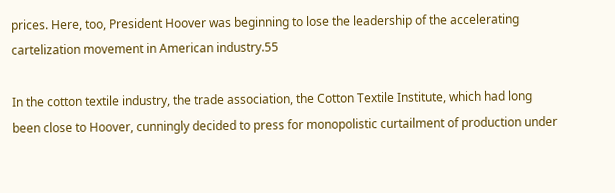prices. Here, too, President Hoover was beginning to lose the leadership of the accelerating cartelization movement in American industry.55

In the cotton textile industry, the trade association, the Cotton Textile Institute, which had long been close to Hoover, cunningly decided to press for monopolistic curtailment of production under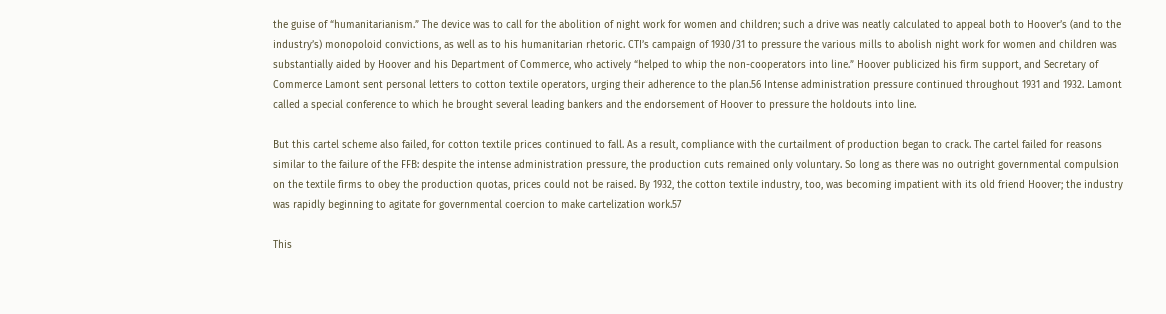the guise of “humanitarianism.” The device was to call for the abolition of night work for women and children; such a drive was neatly calculated to appeal both to Hoover’s (and to the industry’s) monopoloid convictions, as well as to his humanitarian rhetoric. CTI’s campaign of 1930/31 to pressure the various mills to abolish night work for women and children was substantially aided by Hoover and his Department of Commerce, who actively “helped to whip the non-cooperators into line.” Hoover publicized his firm support, and Secretary of Commerce Lamont sent personal letters to cotton textile operators, urging their adherence to the plan.56 Intense administration pressure continued throughout 1931 and 1932. Lamont called a special conference to which he brought several leading bankers and the endorsement of Hoover to pressure the holdouts into line.

But this cartel scheme also failed, for cotton textile prices continued to fall. As a result, compliance with the curtailment of production began to crack. The cartel failed for reasons similar to the failure of the FFB: despite the intense administration pressure, the production cuts remained only voluntary. So long as there was no outright governmental compulsion on the textile firms to obey the production quotas, prices could not be raised. By 1932, the cotton textile industry, too, was becoming impatient with its old friend Hoover; the industry was rapidly beginning to agitate for governmental coercion to make cartelization work.57

This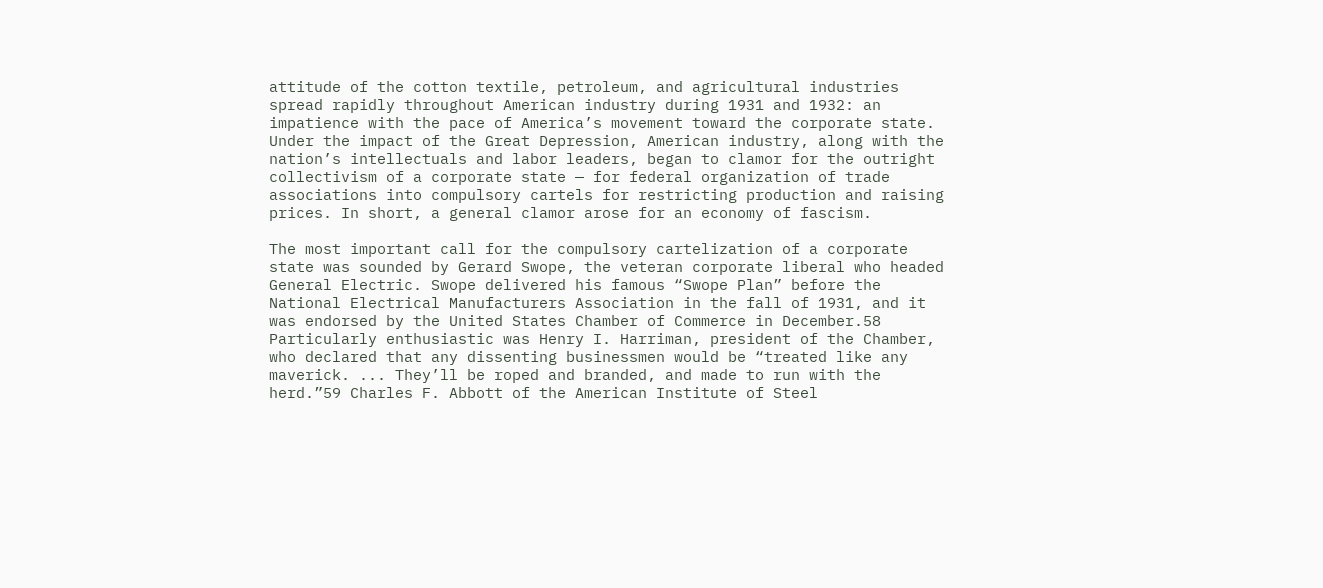attitude of the cotton textile, petroleum, and agricultural industries spread rapidly throughout American industry during 1931 and 1932: an impatience with the pace of America’s movement toward the corporate state. Under the impact of the Great Depression, American industry, along with the nation’s intellectuals and labor leaders, began to clamor for the outright collectivism of a corporate state — for federal organization of trade associations into compulsory cartels for restricting production and raising prices. In short, a general clamor arose for an economy of fascism.

The most important call for the compulsory cartelization of a corporate state was sounded by Gerard Swope, the veteran corporate liberal who headed General Electric. Swope delivered his famous “Swope Plan” before the National Electrical Manufacturers Association in the fall of 1931, and it was endorsed by the United States Chamber of Commerce in December.58 Particularly enthusiastic was Henry I. Harriman, president of the Chamber, who declared that any dissenting businessmen would be “treated like any maverick. ... They’ll be roped and branded, and made to run with the herd.”59 Charles F. Abbott of the American Institute of Steel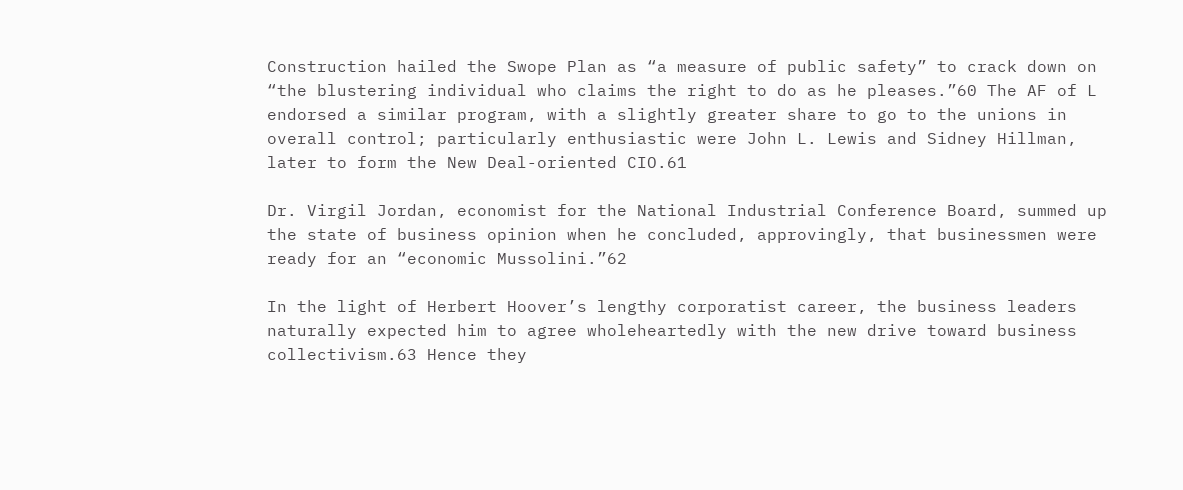Construction hailed the Swope Plan as “a measure of public safety” to crack down on “the blustering individual who claims the right to do as he pleases.”60 The AF of L endorsed a similar program, with a slightly greater share to go to the unions in overall control; particularly enthusiastic were John L. Lewis and Sidney Hillman, later to form the New Deal-oriented CIO.61

Dr. Virgil Jordan, economist for the National Industrial Conference Board, summed up the state of business opinion when he concluded, approvingly, that businessmen were ready for an “economic Mussolini.”62

In the light of Herbert Hoover’s lengthy corporatist career, the business leaders naturally expected him to agree wholeheartedly with the new drive toward business collectivism.63 Hence they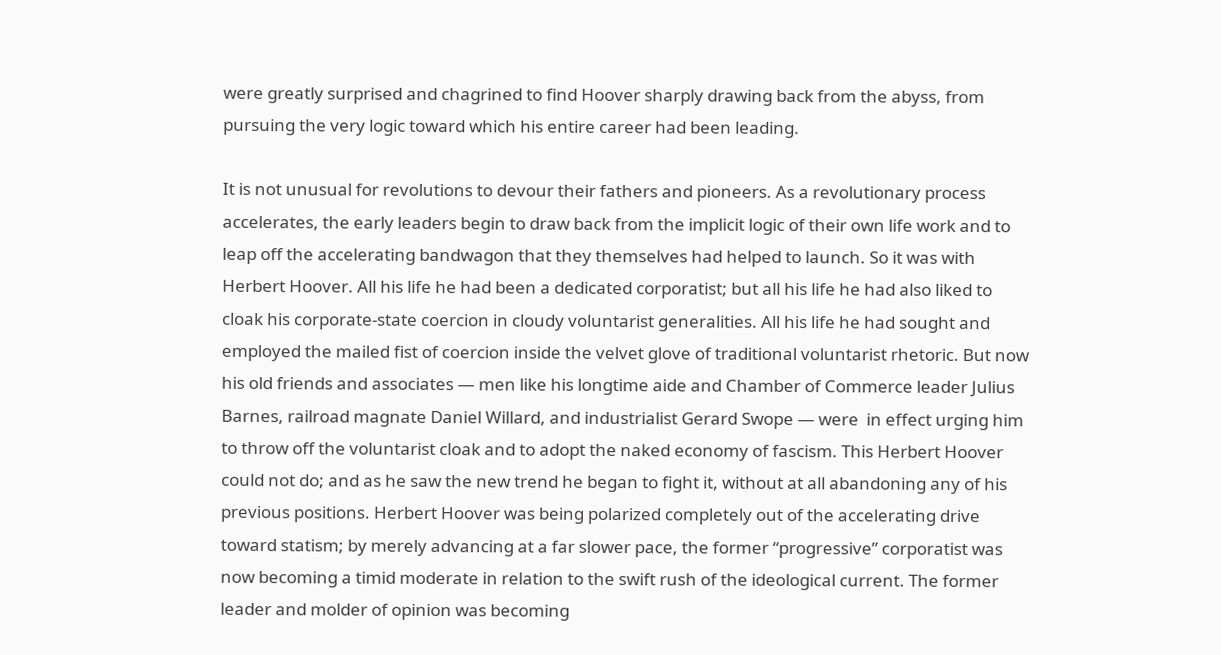were greatly surprised and chagrined to find Hoover sharply drawing back from the abyss, from pursuing the very logic toward which his entire career had been leading.

It is not unusual for revolutions to devour their fathers and pioneers. As a revolutionary process accelerates, the early leaders begin to draw back from the implicit logic of their own life work and to leap off the accelerating bandwagon that they themselves had helped to launch. So it was with Herbert Hoover. All his life he had been a dedicated corporatist; but all his life he had also liked to cloak his corporate-state coercion in cloudy voluntarist generalities. All his life he had sought and employed the mailed fist of coercion inside the velvet glove of traditional voluntarist rhetoric. But now his old friends and associates — men like his longtime aide and Chamber of Commerce leader Julius Barnes, railroad magnate Daniel Willard, and industrialist Gerard Swope — were  in effect urging him to throw off the voluntarist cloak and to adopt the naked economy of fascism. This Herbert Hoover could not do; and as he saw the new trend he began to fight it, without at all abandoning any of his previous positions. Herbert Hoover was being polarized completely out of the accelerating drive toward statism; by merely advancing at a far slower pace, the former “progressive” corporatist was now becoming a timid moderate in relation to the swift rush of the ideological current. The former leader and molder of opinion was becoming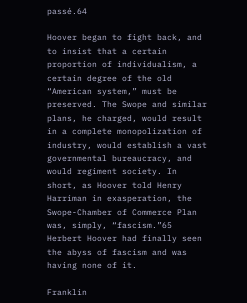passé.64

Hoover began to fight back, and to insist that a certain proportion of individualism, a certain degree of the old “American system,” must be preserved. The Swope and similar plans, he charged, would result in a complete monopolization of industry, would establish a vast governmental bureaucracy, and would regiment society. In short, as Hoover told Henry Harriman in exasperation, the Swope-Chamber of Commerce Plan was, simply, “fascism.”65 Herbert Hoover had finally seen the abyss of fascism and was having none of it.

Franklin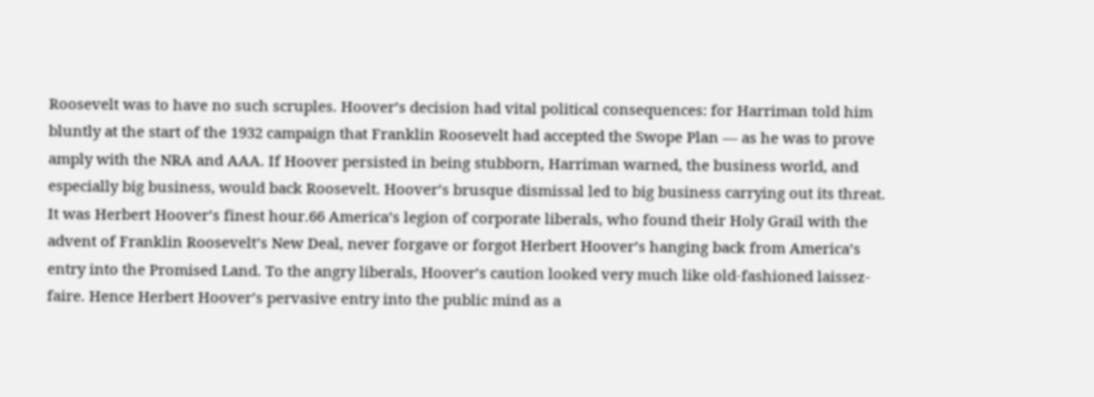Roosevelt was to have no such scruples. Hoover’s decision had vital political consequences: for Harriman told him bluntly at the start of the 1932 campaign that Franklin Roosevelt had accepted the Swope Plan — as he was to prove amply with the NRA and AAA. If Hoover persisted in being stubborn, Harriman warned, the business world, and especially big business, would back Roosevelt. Hoover’s brusque dismissal led to big business carrying out its threat. It was Herbert Hoover’s finest hour.66 America’s legion of corporate liberals, who found their Holy Grail with the advent of Franklin Roosevelt’s New Deal, never forgave or forgot Herbert Hoover’s hanging back from America’s entry into the Promised Land. To the angry liberals, Hoover’s caution looked very much like old-fashioned laissez-faire. Hence Herbert Hoover’s pervasive entry into the public mind as a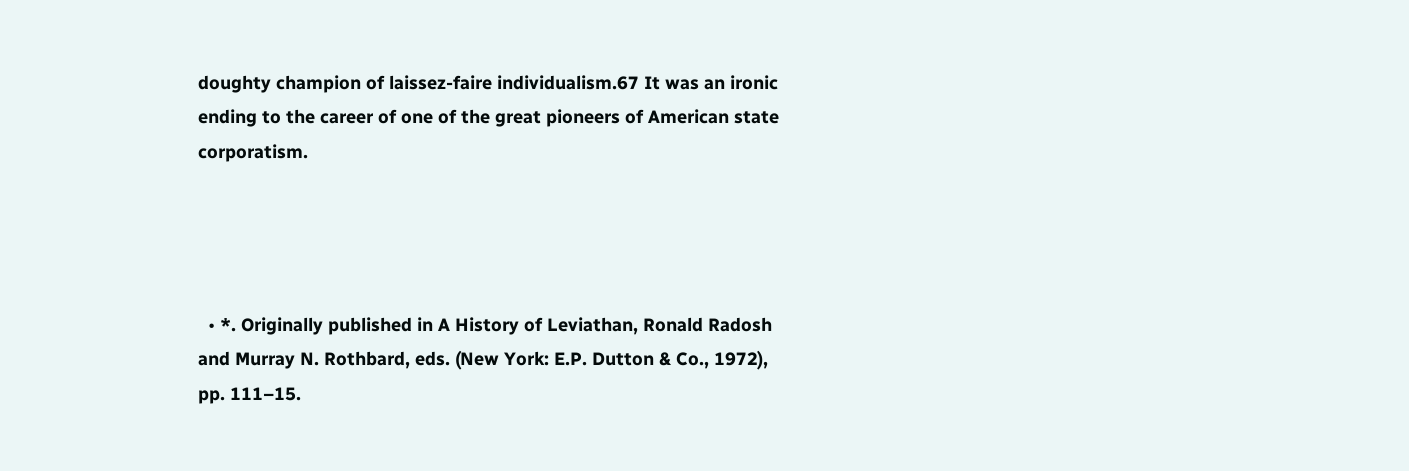doughty champion of laissez-faire individualism.67 It was an ironic ending to the career of one of the great pioneers of American state corporatism.




  • *. Originally published in A History of Leviathan, Ronald Radosh and Murray N. Rothbard, eds. (New York: E.P. Dutton & Co., 1972), pp. 111–15.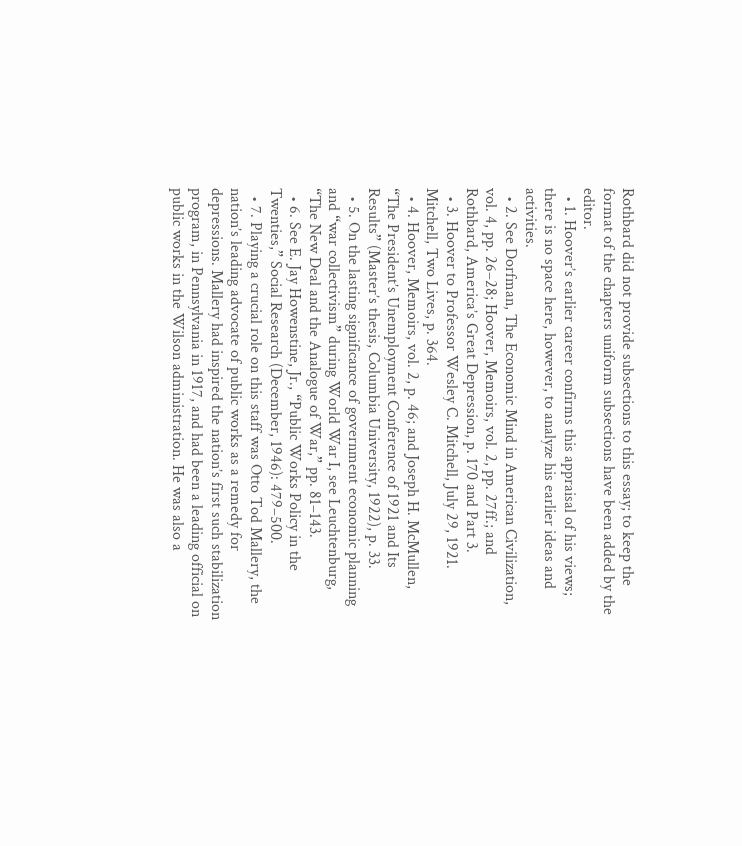Rothbard did not provide subsections to this essay; to keep the format of the chapters uniform subsections have been added by the editor.
  • 1. Hoover’s earlier career confirms this appraisal of his views; there is no space here, however, to analyze his earlier ideas and activities.
  • 2. See Dorfman, The Economic Mind in American Civilization, vol. 4, pp. 26–28; Hoover, Memoirs, vol. 2, pp. 27ff.; and Rothbard, America’s Great Depression, p. 170 and Part 3.
  • 3. Hoover to Professor Wesley C. Mitchell, July 29, 1921. Mitchell, Two Lives, p. 364.
  • 4. Hoover, Memoirs, vol. 2, p. 46; and Joseph H. McMullen, “The President’s Unemployment Conference of 1921 and Its Results” (Master’s thesis, Columbia University, 1922), p. 33.
  • 5. On the lasting significance of government economic planning and “war collectivism” during World War I, see Leuchtenburg, “The New Deal and the Analogue of War,” pp. 81–143.
  • 6. See E. Jay Howenstine, Jr., “Public Works Policy in the Twenties,” Social Research (December, 1946): 479–500.
  • 7. Playing a crucial role on this staff was Otto Tod Mallery, the nation’s leading advocate of public works as a remedy for depressions. Mallery had inspired the nation’s first such stabilization program, in Pennsylvania in 1917, and had been a leading official on public works in the Wilson administration. He was also a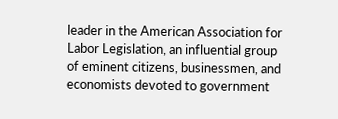leader in the American Association for Labor Legislation, an influential group of eminent citizens, businessmen, and economists devoted to government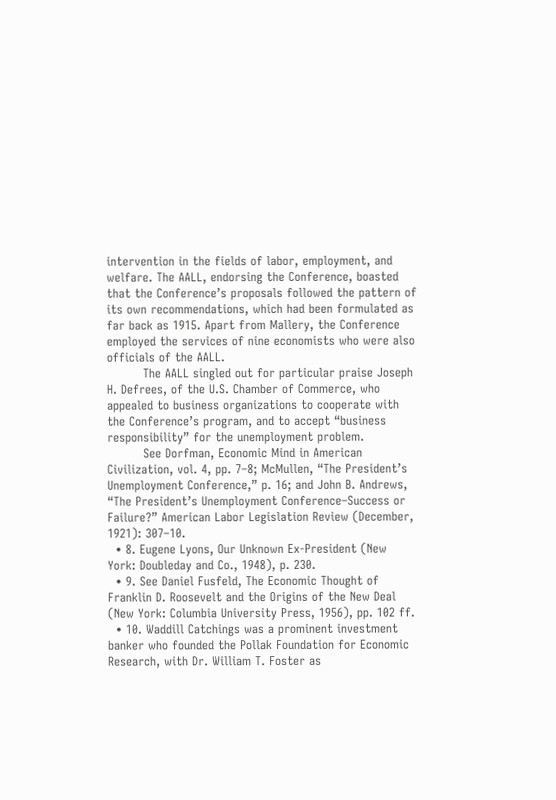intervention in the fields of labor, employment, and welfare. The AALL, endorsing the Conference, boasted that the Conference’s proposals followed the pattern of its own recommendations, which had been formulated as far back as 1915. Apart from Mallery, the Conference employed the services of nine economists who were also officials of the AALL.
         The AALL singled out for particular praise Joseph H. Defrees, of the U.S. Chamber of Commerce, who appealed to business organizations to cooperate with the Conference’s program, and to accept “business responsibility” for the unemployment problem.
         See Dorfman, Economic Mind in American Civilization, vol. 4, pp. 7–8; McMullen, “The President’s Unemployment Conference,” p. 16; and John B. Andrews, “The President’s Unemployment Conference–Success or Failure?” American Labor Legislation Review (December, 1921): 307–10.
  • 8. Eugene Lyons, Our Unknown Ex-President (New York: Doubleday and Co., 1948), p. 230.
  • 9. See Daniel Fusfeld, The Economic Thought of Franklin D. Roosevelt and the Origins of the New Deal (New York: Columbia University Press, 1956), pp. 102 ff.
  • 10. Waddill Catchings was a prominent investment banker who founded the Pollak Foundation for Economic Research, with Dr. William T. Foster as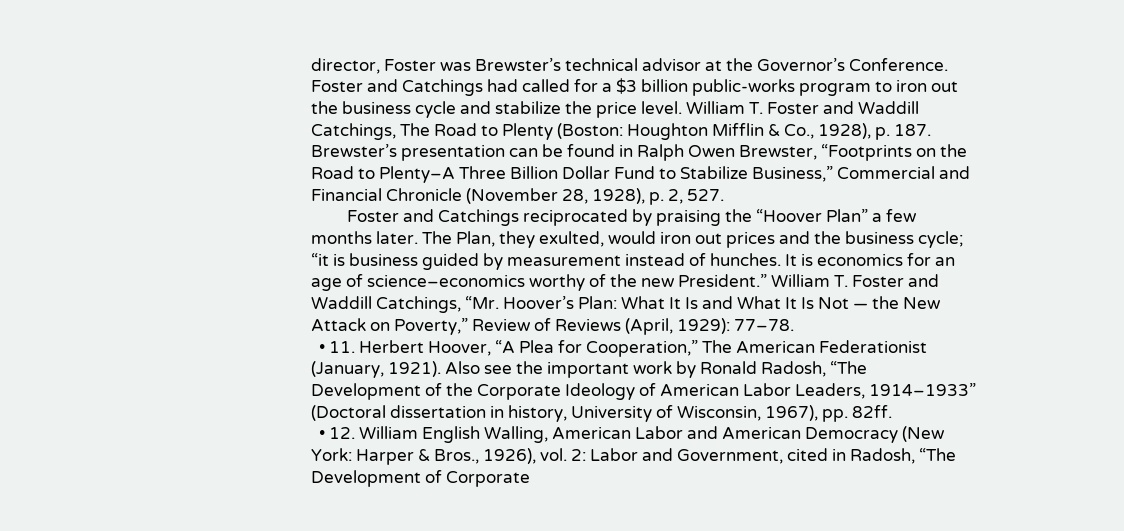director, Foster was Brewster’s technical advisor at the Governor’s Conference. Foster and Catchings had called for a $3 billion public-works program to iron out the business cycle and stabilize the price level. William T. Foster and Waddill Catchings, The Road to Plenty (Boston: Houghton Mifflin & Co., 1928), p. 187. Brewster’s presentation can be found in Ralph Owen Brewster, “Footprints on the Road to Plenty–A Three Billion Dollar Fund to Stabilize Business,” Commercial and Financial Chronicle (November 28, 1928), p. 2, 527.
         Foster and Catchings reciprocated by praising the “Hoover Plan” a few months later. The Plan, they exulted, would iron out prices and the business cycle; “it is business guided by measurement instead of hunches. It is economics for an age of science–economics worthy of the new President.” William T. Foster and Waddill Catchings, “Mr. Hoover’s Plan: What It Is and What It Is Not — the New Attack on Poverty,” Review of Reviews (April, 1929): 77–78.
  • 11. Herbert Hoover, “A Plea for Cooperation,” The American Federationist (January, 1921). Also see the important work by Ronald Radosh, “The Development of the Corporate Ideology of American Labor Leaders, 1914–1933” (Doctoral dissertation in history, University of Wisconsin, 1967), pp. 82ff.
  • 12. William English Walling, American Labor and American Democracy (New York: Harper & Bros., 1926), vol. 2: Labor and Government, cited in Radosh, “The Development of Corporate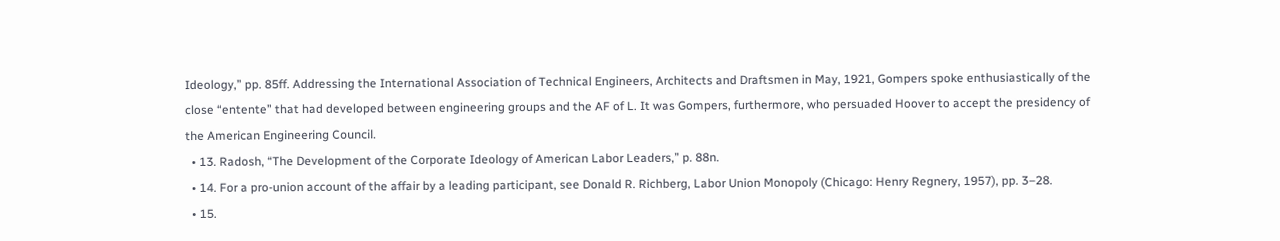Ideology,” pp. 85ff. Addressing the International Association of Technical Engineers, Architects and Draftsmen in May, 1921, Gompers spoke enthusiastically of the close “entente” that had developed between engineering groups and the AF of L. It was Gompers, furthermore, who persuaded Hoover to accept the presidency of the American Engineering Council.
  • 13. Radosh, “The Development of the Corporate Ideology of American Labor Leaders,” p. 88n.
  • 14. For a pro-union account of the affair by a leading participant, see Donald R. Richberg, Labor Union Monopoly (Chicago: Henry Regnery, 1957), pp. 3–28.
  • 15.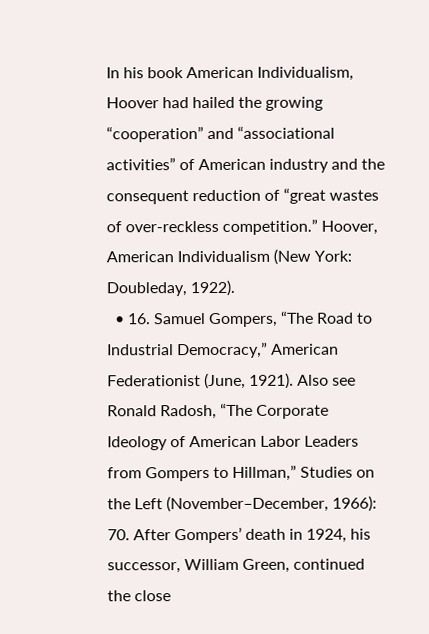In his book American Individualism, Hoover had hailed the growing “cooperation” and “associational activities” of American industry and the consequent reduction of “great wastes of over-reckless competition.” Hoover, American Individualism (New York: Doubleday, 1922).
  • 16. Samuel Gompers, “The Road to Industrial Democracy,” American Federationist (June, 1921). Also see Ronald Radosh, “The Corporate Ideology of American Labor Leaders from Gompers to Hillman,” Studies on the Left (November–December, 1966): 70. After Gompers’ death in 1924, his successor, William Green, continued the close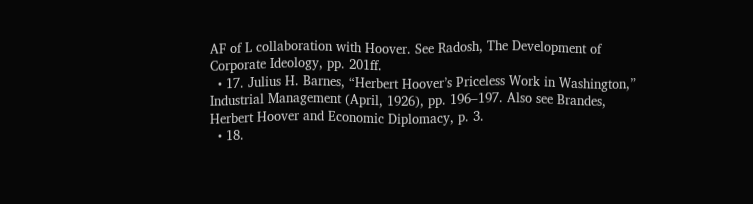AF of L collaboration with Hoover. See Radosh, The Development of Corporate Ideology, pp. 201ff.
  • 17. Julius H. Barnes, “Herbert Hoover’s Priceless Work in Washington,” Industrial Management (April, 1926), pp. 196–197. Also see Brandes, Herbert Hoover and Economic Diplomacy, p. 3.
  • 18.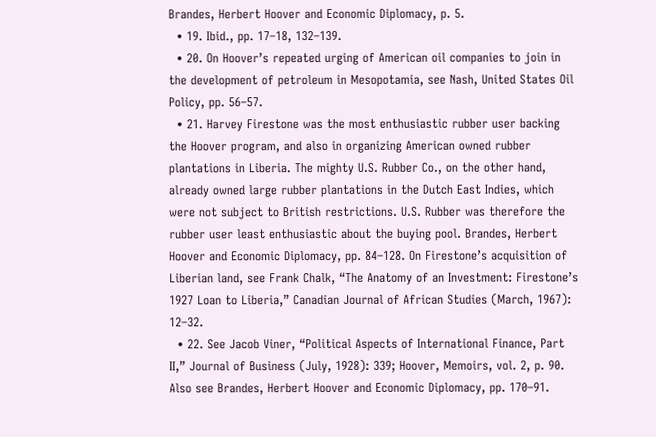Brandes, Herbert Hoover and Economic Diplomacy, p. 5.
  • 19. Ibid., pp. 17–18, 132–139.
  • 20. On Hoover’s repeated urging of American oil companies to join in the development of petroleum in Mesopotamia, see Nash, United States Oil Policy, pp. 56–57.
  • 21. Harvey Firestone was the most enthusiastic rubber user backing the Hoover program, and also in organizing American owned rubber plantations in Liberia. The mighty U.S. Rubber Co., on the other hand, already owned large rubber plantations in the Dutch East Indies, which were not subject to British restrictions. U.S. Rubber was therefore the rubber user least enthusiastic about the buying pool. Brandes, Herbert Hoover and Economic Diplomacy, pp. 84–128. On Firestone’s acquisition of Liberian land, see Frank Chalk, “The Anatomy of an Investment: Firestone’s 1927 Loan to Liberia,” Canadian Journal of African Studies (March, 1967): 12–32.
  • 22. See Jacob Viner, “Political Aspects of International Finance, Part II,” Journal of Business (July, 1928): 339; Hoover, Memoirs, vol. 2, p. 90. Also see Brandes, Herbert Hoover and Economic Diplomacy, pp. 170–91.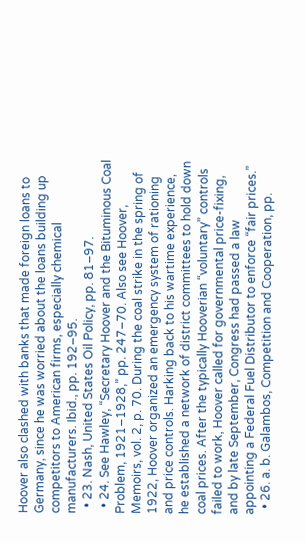Hoover also clashed with banks that made foreign loans to Germany, since he was worried about the loans building up competitors to American firms, especially chemical manufacturers. Ibid., pp. 192–95.
  • 23. Nash, United States Oil Policy, pp. 81–97.
  • 24. See Hawley, “Secretary Hoover and the Bituminous Coal Problem, 1921–1928,” pp. 247–70. Also see Hoover, Memoirs, vol. 2, p. 70. During the coal strike in the spring of 1922, Hoover organized an emergency system of rationing and price controls. Harking back to his wartime experience, he established a network of district committees to hold down coal prices. After the typically Hooverian “voluntary” controls failed to work, Hoover called for governmental price-fixing, and by late September, Congress had passed a law appointing a Federal Fuel Distributor to enforce “fair prices.”
  • 26. a. b. Galambos, Competition and Cooperation, pp.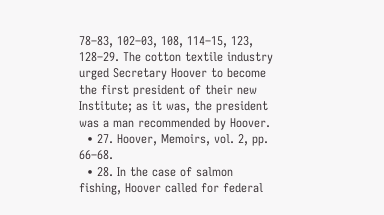78–83, 102–03, 108, 114–15, 123, 128–29. The cotton textile industry urged Secretary Hoover to become the first president of their new Institute; as it was, the president was a man recommended by Hoover.
  • 27. Hoover, Memoirs, vol. 2, pp. 66–68.
  • 28. In the case of salmon fishing, Hoover called for federal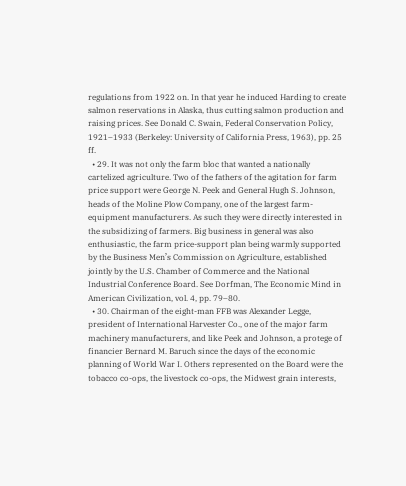regulations from 1922 on. In that year he induced Harding to create salmon reservations in Alaska, thus cutting salmon production and raising prices. See Donald C. Swain, Federal Conservation Policy, 1921–1933 (Berkeley: University of California Press, 1963), pp. 25 ff.
  • 29. It was not only the farm bloc that wanted a nationally cartelized agriculture. Two of the fathers of the agitation for farm price support were George N. Peek and General Hugh S. Johnson, heads of the Moline Plow Company, one of the largest farm-equipment manufacturers. As such they were directly interested in the subsidizing of farmers. Big business in general was also enthusiastic, the farm price-support plan being warmly supported by the Business Men’s Commission on Agriculture, established jointly by the U.S. Chamber of Commerce and the National Industrial Conference Board. See Dorfman, The Economic Mind in American Civilization, vol. 4, pp. 79–80.
  • 30. Chairman of the eight-man FFB was Alexander Legge, president of International Harvester Co., one of the major farm machinery manufacturers, and like Peek and Johnson, a protege of financier Bernard M. Baruch since the days of the economic planning of World War I. Others represented on the Board were the tobacco co-ops, the livestock co-ops, the Midwest grain interests,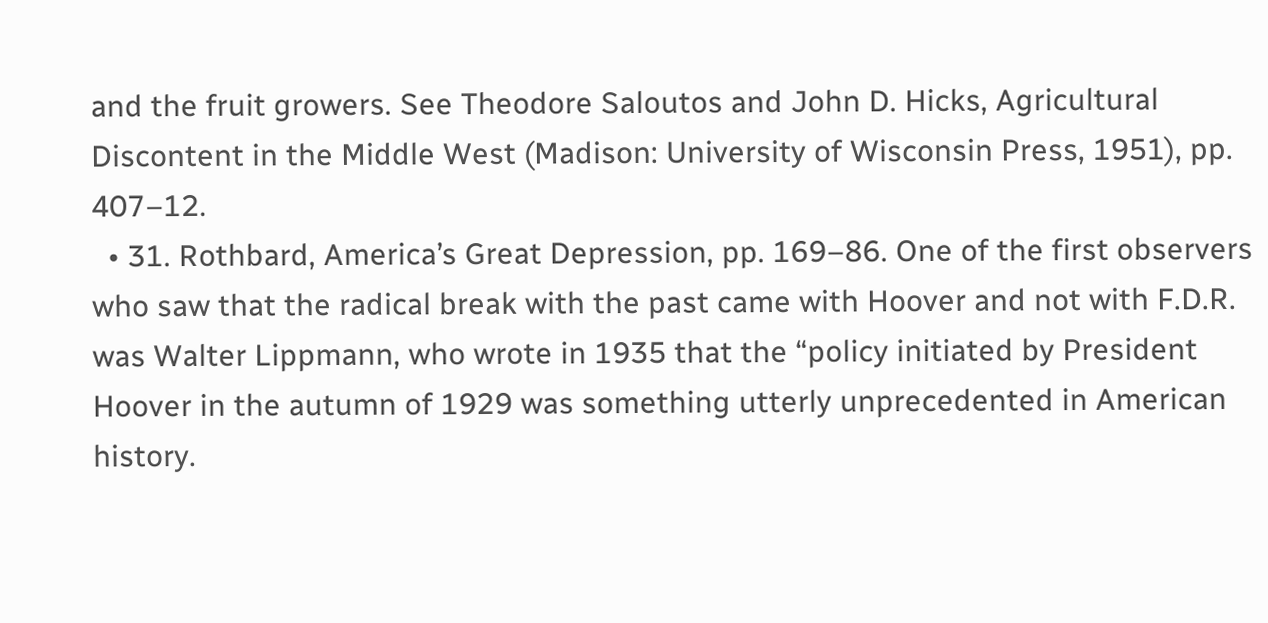and the fruit growers. See Theodore Saloutos and John D. Hicks, Agricultural Discontent in the Middle West (Madison: University of Wisconsin Press, 1951), pp. 407–12.
  • 31. Rothbard, America’s Great Depression, pp. 169–86. One of the first observers who saw that the radical break with the past came with Hoover and not with F.D.R. was Walter Lippmann, who wrote in 1935 that the “policy initiated by President Hoover in the autumn of 1929 was something utterly unprecedented in American history.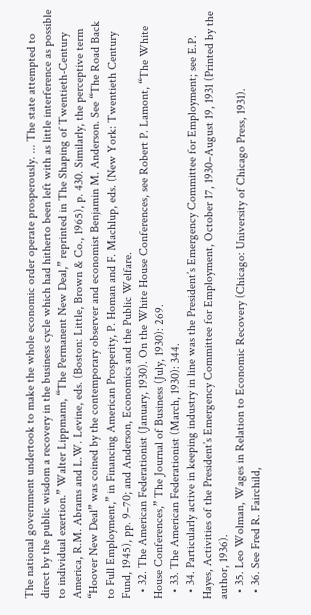The national government undertook to make the whole economic order operate prosperously. ... The state attempted to direct by the public wisdom a recovery in the business cycle which had hitherto been left with as little interference as possible to individual exertion.” Walter Lippmann, “The Permanent New Deal,” reprinted in The Shaping of Twentieth-Century America, R.M. Abrams and L.W. Levine, eds. (Boston: Little, Brown & Co., 1965), p. 430. Similarly, the perceptive term “Hoover New Deal” was coined by the contemporary observer and economist Benjamin M. Anderson. See “The Road Back to Full Employment,” in Financing American Prosperity, P. Homan and F. Machlup, eds. (New York: Twentieth Century Fund, 1945), pp. 9–70; and Anderson, Economics and the Public Welfare.
  • 32. The American Federationist (January, 1930). On the White House Conferences, see Robert P. Lamont, “The White House Conferences,” The Journal of Business (July, 1930): 269.
  • 33. The American Federationist (March, 1930): 344.
  • 34. Particularly active in keeping industry in line was the President’s Emergency Committee for Employment; see E.P. Hayes, Activities of the President’s Emergency Committee for Employment, October 17, 1930–August 19, 1931 (Printed by the author, 1936).
  • 35. Leo Wolman, Wages in Relation to Economic Recovery (Chicago: University of Chicago Press, 1931).
  • 36. See Fred R. Fairchild,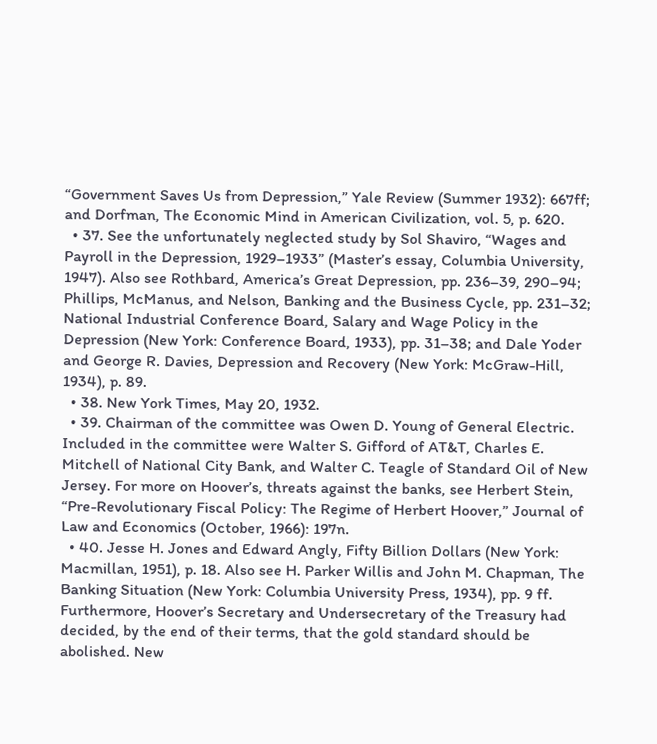“Government Saves Us from Depression,” Yale Review (Summer 1932): 667ff; and Dorfman, The Economic Mind in American Civilization, vol. 5, p. 620.
  • 37. See the unfortunately neglected study by Sol Shaviro, “Wages and Payroll in the Depression, 1929–1933” (Master’s essay, Columbia University, 1947). Also see Rothbard, America’s Great Depression, pp. 236–39, 290–94; Phillips, McManus, and Nelson, Banking and the Business Cycle, pp. 231–32; National Industrial Conference Board, Salary and Wage Policy in the Depression (New York: Conference Board, 1933), pp. 31–38; and Dale Yoder and George R. Davies, Depression and Recovery (New York: McGraw-Hill, 1934), p. 89.
  • 38. New York Times, May 20, 1932.
  • 39. Chairman of the committee was Owen D. Young of General Electric. Included in the committee were Walter S. Gifford of AT&T, Charles E. Mitchell of National City Bank, and Walter C. Teagle of Standard Oil of New Jersey. For more on Hoover’s, threats against the banks, see Herbert Stein, “Pre-Revolutionary Fiscal Policy: The Regime of Herbert Hoover,” Journal of Law and Economics (October, 1966): 197n.
  • 40. Jesse H. Jones and Edward Angly, Fifty Billion Dollars (New York: Macmillan, 1951), p. 18. Also see H. Parker Willis and John M. Chapman, The Banking Situation (New York: Columbia University Press, 1934), pp. 9 ff. Furthermore, Hoover’s Secretary and Undersecretary of the Treasury had decided, by the end of their terms, that the gold standard should be abolished. New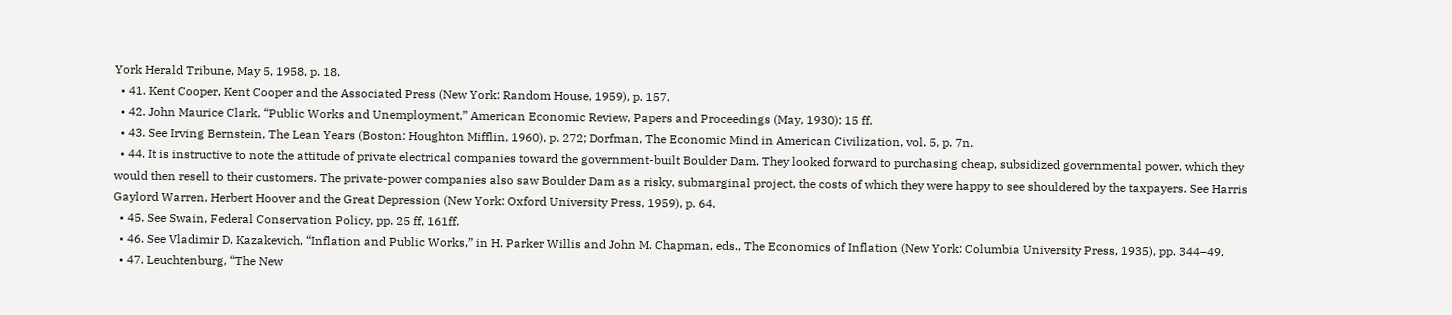York Herald Tribune, May 5, 1958, p. 18.
  • 41. Kent Cooper, Kent Cooper and the Associated Press (New York: Random House, 1959), p. 157.
  • 42. John Maurice Clark, “Public Works and Unemployment,” American Economic Review, Papers and Proceedings (May, 1930): 15 ff.
  • 43. See Irving Bernstein, The Lean Years (Boston: Houghton Mifflin, 1960), p. 272; Dorfman, The Economic Mind in American Civilization, vol. 5, p. 7n.
  • 44. It is instructive to note the attitude of private electrical companies toward the government-built Boulder Dam. They looked forward to purchasing cheap, subsidized governmental power, which they would then resell to their customers. The private-power companies also saw Boulder Dam as a risky, submarginal project, the costs of which they were happy to see shouldered by the taxpayers. See Harris Gaylord Warren, Herbert Hoover and the Great Depression (New York: Oxford University Press, 1959), p. 64.
  • 45. See Swain, Federal Conservation Policy, pp. 25 ff, 161ff.
  • 46. See Vladimir D. Kazakevich, “Inflation and Public Works,” in H. Parker Willis and John M. Chapman, eds., The Economics of Inflation (New York: Columbia University Press, 1935), pp. 344–49.
  • 47. Leuchtenburg, “The New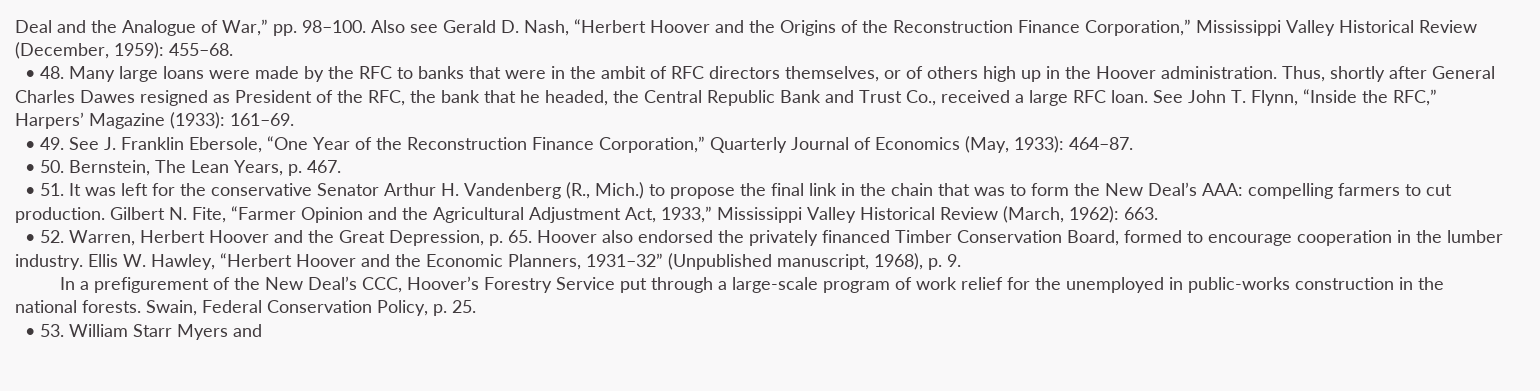Deal and the Analogue of War,” pp. 98–100. Also see Gerald D. Nash, “Herbert Hoover and the Origins of the Reconstruction Finance Corporation,” Mississippi Valley Historical Review (December, 1959): 455–68.
  • 48. Many large loans were made by the RFC to banks that were in the ambit of RFC directors themselves, or of others high up in the Hoover administration. Thus, shortly after General Charles Dawes resigned as President of the RFC, the bank that he headed, the Central Republic Bank and Trust Co., received a large RFC loan. See John T. Flynn, “Inside the RFC,” Harpers’ Magazine (1933): 161–69.
  • 49. See J. Franklin Ebersole, “One Year of the Reconstruction Finance Corporation,” Quarterly Journal of Economics (May, 1933): 464–87.
  • 50. Bernstein, The Lean Years, p. 467.
  • 51. It was left for the conservative Senator Arthur H. Vandenberg (R., Mich.) to propose the final link in the chain that was to form the New Deal’s AAA: compelling farmers to cut production. Gilbert N. Fite, “Farmer Opinion and the Agricultural Adjustment Act, 1933,” Mississippi Valley Historical Review (March, 1962): 663.
  • 52. Warren, Herbert Hoover and the Great Depression, p. 65. Hoover also endorsed the privately financed Timber Conservation Board, formed to encourage cooperation in the lumber industry. Ellis W. Hawley, “Herbert Hoover and the Economic Planners, 1931–32” (Unpublished manuscript, 1968), p. 9.
         In a prefigurement of the New Deal’s CCC, Hoover’s Forestry Service put through a large-scale program of work relief for the unemployed in public-works construction in the national forests. Swain, Federal Conservation Policy, p. 25.
  • 53. William Starr Myers and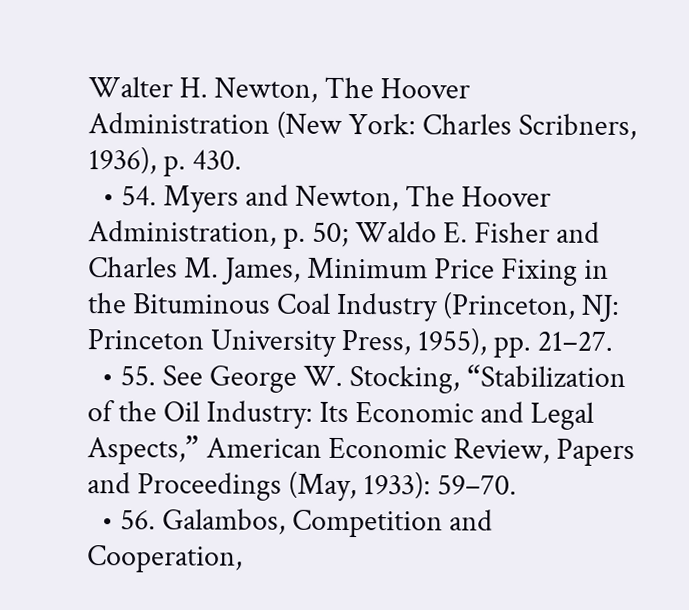Walter H. Newton, The Hoover Administration (New York: Charles Scribners, 1936), p. 430.
  • 54. Myers and Newton, The Hoover Administration, p. 50; Waldo E. Fisher and Charles M. James, Minimum Price Fixing in the Bituminous Coal Industry (Princeton, NJ: Princeton University Press, 1955), pp. 21–27.
  • 55. See George W. Stocking, “Stabilization of the Oil Industry: Its Economic and Legal Aspects,” American Economic Review, Papers and Proceedings (May, 1933): 59–70.
  • 56. Galambos, Competition and Cooperation,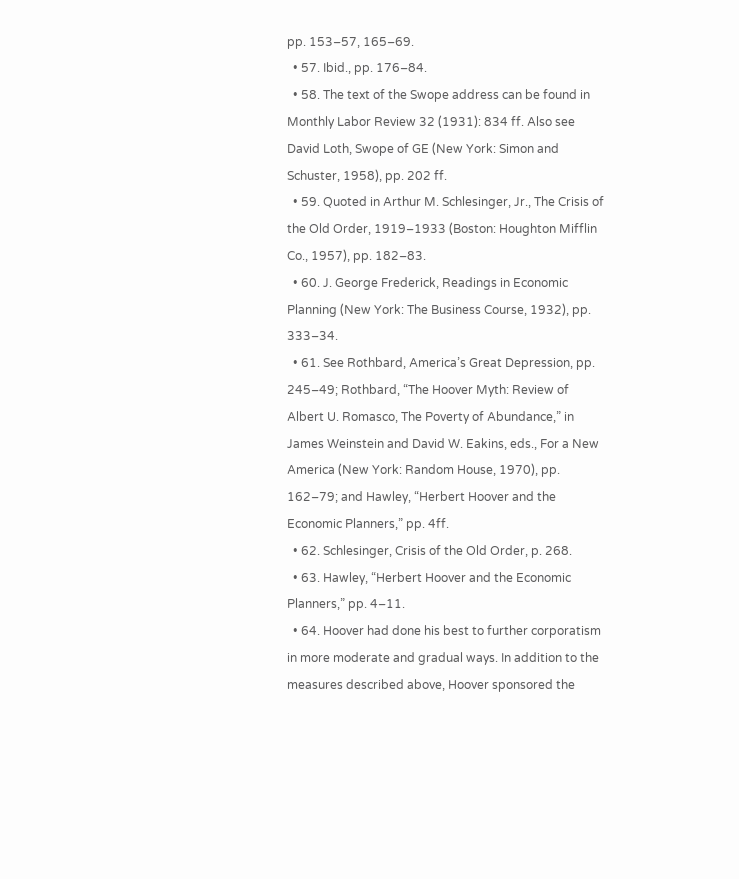pp. 153–57, 165–69.
  • 57. Ibid., pp. 176–84.
  • 58. The text of the Swope address can be found in Monthly Labor Review 32 (1931): 834 ff. Also see David Loth, Swope of GE (New York: Simon and Schuster, 1958), pp. 202 ff.
  • 59. Quoted in Arthur M. Schlesinger, Jr., The Crisis of the Old Order, 1919–1933 (Boston: Houghton Mifflin Co., 1957), pp. 182–83.
  • 60. J. George Frederick, Readings in Economic Planning (New York: The Business Course, 1932), pp. 333–34.
  • 61. See Rothbard, America’s Great Depression, pp. 245–49; Rothbard, “The Hoover Myth: Review of Albert U. Romasco, The Poverty of Abundance,” in James Weinstein and David W. Eakins, eds., For a New America (New York: Random House, 1970), pp. 162–79; and Hawley, “Herbert Hoover and the Economic Planners,” pp. 4ff.
  • 62. Schlesinger, Crisis of the Old Order, p. 268.
  • 63. Hawley, “Herbert Hoover and the Economic Planners,” pp. 4–11.
  • 64. Hoover had done his best to further corporatism in more moderate and gradual ways. In addition to the measures described above, Hoover sponsored the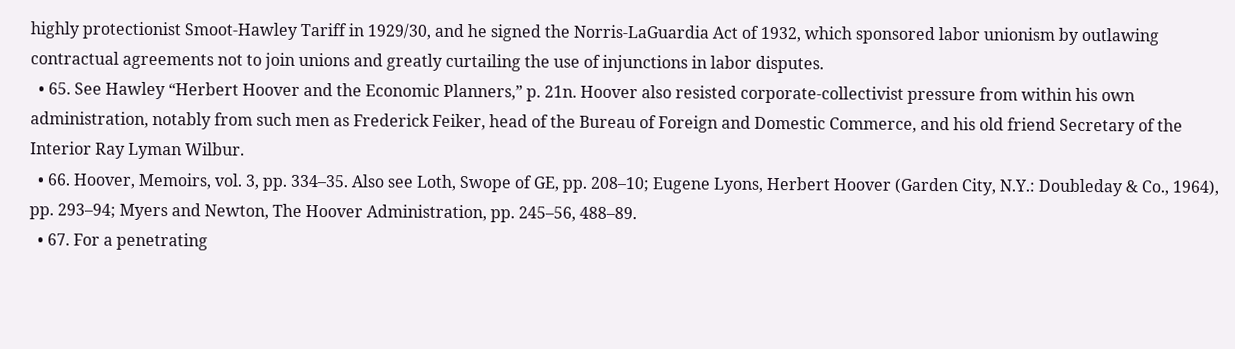highly protectionist Smoot-Hawley Tariff in 1929/30, and he signed the Norris-LaGuardia Act of 1932, which sponsored labor unionism by outlawing contractual agreements not to join unions and greatly curtailing the use of injunctions in labor disputes.
  • 65. See Hawley “Herbert Hoover and the Economic Planners,” p. 21n. Hoover also resisted corporate-collectivist pressure from within his own administration, notably from such men as Frederick Feiker, head of the Bureau of Foreign and Domestic Commerce, and his old friend Secretary of the Interior Ray Lyman Wilbur.
  • 66. Hoover, Memoirs, vol. 3, pp. 334–35. Also see Loth, Swope of GE, pp. 208–10; Eugene Lyons, Herbert Hoover (Garden City, N.Y.: Doubleday & Co., 1964), pp. 293–94; Myers and Newton, The Hoover Administration, pp. 245–56, 488–89.
  • 67. For a penetrating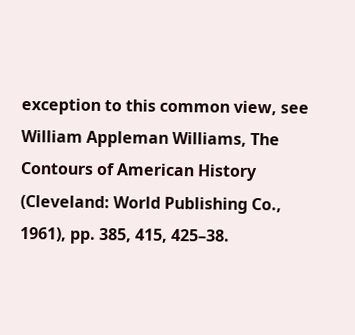exception to this common view, see William Appleman Williams, The Contours of American History (Cleveland: World Publishing Co., 1961), pp. 385, 415, 425–38.